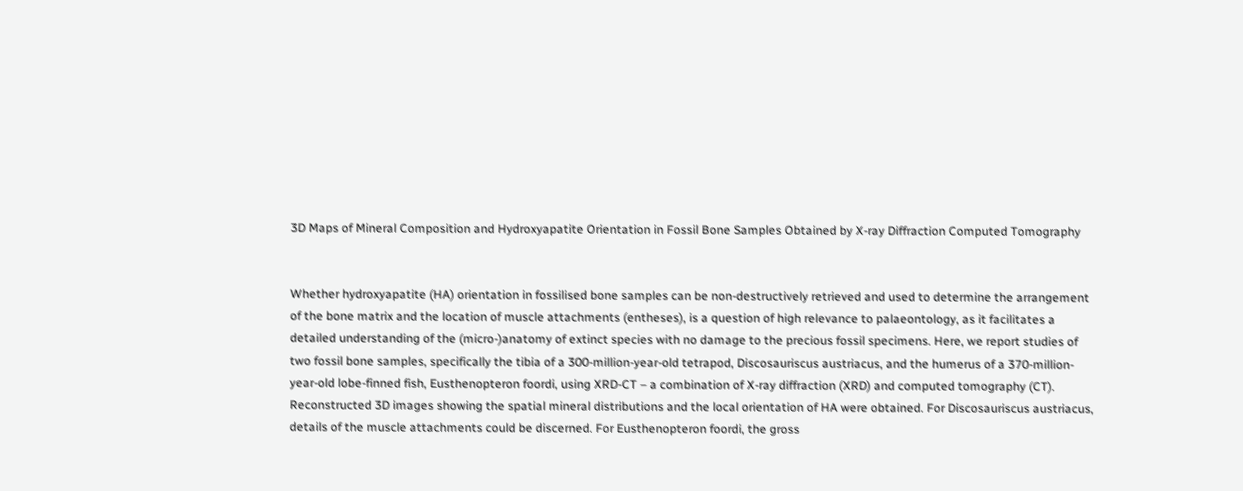3D Maps of Mineral Composition and Hydroxyapatite Orientation in Fossil Bone Samples Obtained by X-ray Diffraction Computed Tomography


Whether hydroxyapatite (HA) orientation in fossilised bone samples can be non-destructively retrieved and used to determine the arrangement of the bone matrix and the location of muscle attachments (entheses), is a question of high relevance to palaeontology, as it facilitates a detailed understanding of the (micro-)anatomy of extinct species with no damage to the precious fossil specimens. Here, we report studies of two fossil bone samples, specifically the tibia of a 300-million-year-old tetrapod, Discosauriscus austriacus, and the humerus of a 370-million-year-old lobe-finned fish, Eusthenopteron foordi, using XRD-CT – a combination of X-ray diffraction (XRD) and computed tomography (CT). Reconstructed 3D images showing the spatial mineral distributions and the local orientation of HA were obtained. For Discosauriscus austriacus, details of the muscle attachments could be discerned. For Eusthenopteron foordi, the gross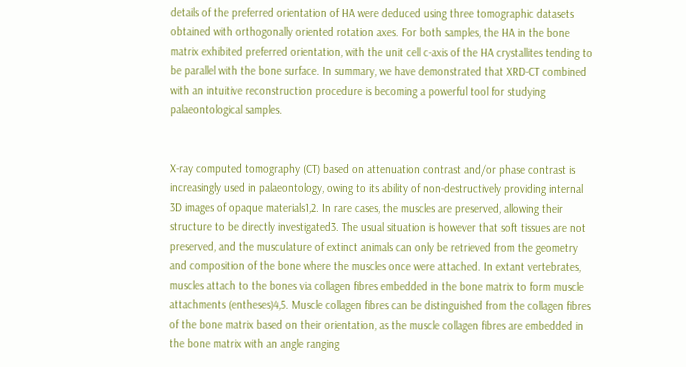details of the preferred orientation of HA were deduced using three tomographic datasets obtained with orthogonally oriented rotation axes. For both samples, the HA in the bone matrix exhibited preferred orientation, with the unit cell c-axis of the HA crystallites tending to be parallel with the bone surface. In summary, we have demonstrated that XRD-CT combined with an intuitive reconstruction procedure is becoming a powerful tool for studying palaeontological samples.


X-ray computed tomography (CT) based on attenuation contrast and/or phase contrast is increasingly used in palaeontology, owing to its ability of non-destructively providing internal 3D images of opaque materials1,2. In rare cases, the muscles are preserved, allowing their structure to be directly investigated3. The usual situation is however that soft tissues are not preserved, and the musculature of extinct animals can only be retrieved from the geometry and composition of the bone where the muscles once were attached. In extant vertebrates, muscles attach to the bones via collagen fibres embedded in the bone matrix to form muscle attachments (entheses)4,5. Muscle collagen fibres can be distinguished from the collagen fibres of the bone matrix based on their orientation, as the muscle collagen fibres are embedded in the bone matrix with an angle ranging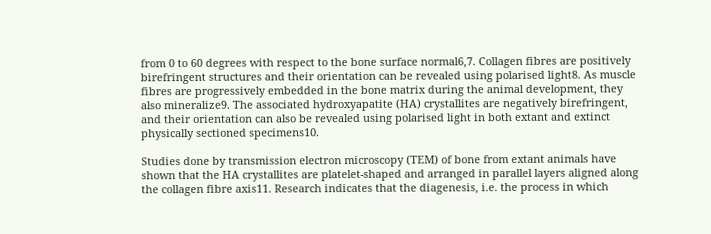from 0 to 60 degrees with respect to the bone surface normal6,7. Collagen fibres are positively birefringent structures and their orientation can be revealed using polarised light8. As muscle fibres are progressively embedded in the bone matrix during the animal development, they also mineralize9. The associated hydroxyapatite (HA) crystallites are negatively birefringent, and their orientation can also be revealed using polarised light in both extant and extinct physically sectioned specimens10.

Studies done by transmission electron microscopy (TEM) of bone from extant animals have shown that the HA crystallites are platelet-shaped and arranged in parallel layers aligned along the collagen fibre axis11. Research indicates that the diagenesis, i.e. the process in which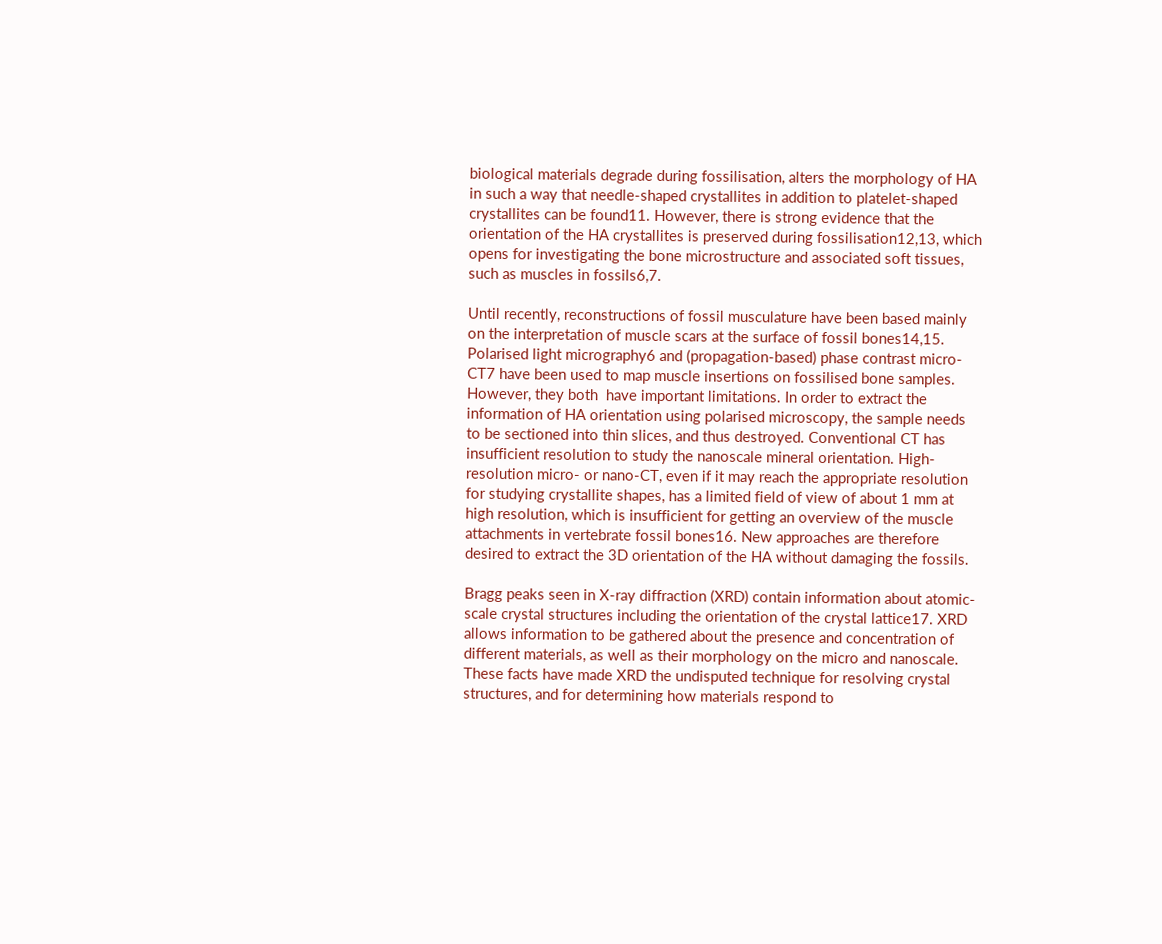biological materials degrade during fossilisation, alters the morphology of HA in such a way that needle-shaped crystallites in addition to platelet-shaped crystallites can be found11. However, there is strong evidence that the orientation of the HA crystallites is preserved during fossilisation12,13, which opens for investigating the bone microstructure and associated soft tissues, such as muscles in fossils6,7.

Until recently, reconstructions of fossil musculature have been based mainly on the interpretation of muscle scars at the surface of fossil bones14,15. Polarised light micrography6 and (propagation-based) phase contrast micro-CT7 have been used to map muscle insertions on fossilised bone samples. However, they both  have important limitations. In order to extract the information of HA orientation using polarised microscopy, the sample needs to be sectioned into thin slices, and thus destroyed. Conventional CT has insufficient resolution to study the nanoscale mineral orientation. High-resolution micro- or nano-CT, even if it may reach the appropriate resolution for studying crystallite shapes, has a limited field of view of about 1 mm at high resolution, which is insufficient for getting an overview of the muscle attachments in vertebrate fossil bones16. New approaches are therefore desired to extract the 3D orientation of the HA without damaging the fossils.

Bragg peaks seen in X-ray diffraction (XRD) contain information about atomic-scale crystal structures including the orientation of the crystal lattice17. XRD allows information to be gathered about the presence and concentration of different materials, as well as their morphology on the micro and nanoscale. These facts have made XRD the undisputed technique for resolving crystal structures, and for determining how materials respond to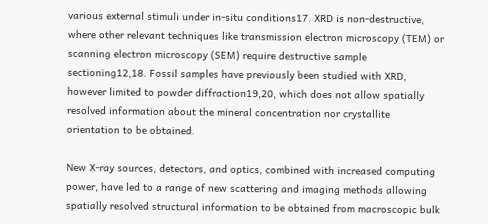various external stimuli under in-situ conditions17. XRD is non-destructive, where other relevant techniques like transmission electron microscopy (TEM) or scanning electron microscopy (SEM) require destructive sample sectioning12,18. Fossil samples have previously been studied with XRD, however limited to powder diffraction19,20, which does not allow spatially resolved information about the mineral concentration nor crystallite orientation to be obtained.

New X-ray sources, detectors, and optics, combined with increased computing power, have led to a range of new scattering and imaging methods allowing spatially resolved structural information to be obtained from macroscopic bulk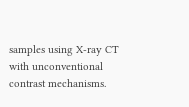samples using X-ray CT with unconventional contrast mechanisms.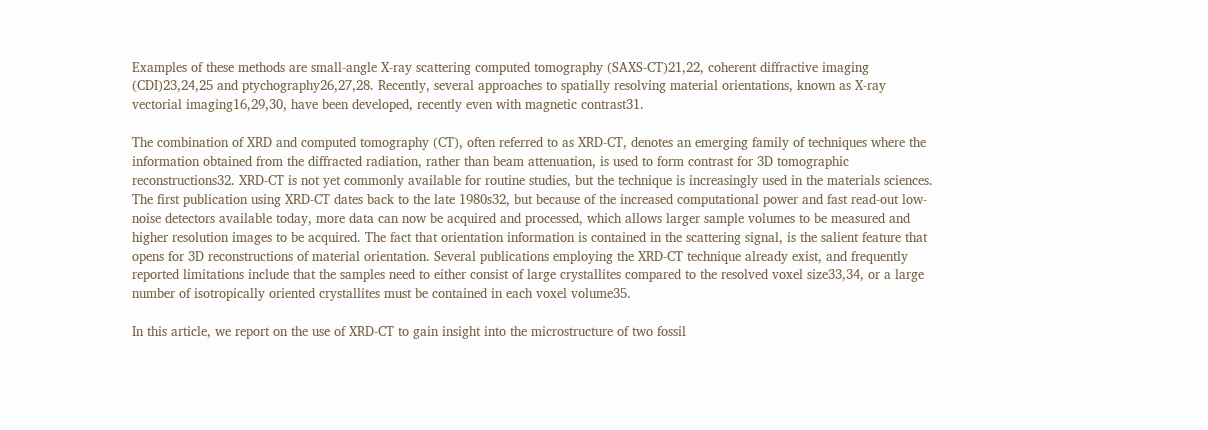Examples of these methods are small-angle X-ray scattering computed tomography (SAXS-CT)21,22, coherent diffractive imaging (CDI)23,24,25 and ptychography26,27,28. Recently, several approaches to spatially resolving material orientations, known as X-ray vectorial imaging16,29,30, have been developed, recently even with magnetic contrast31.

The combination of XRD and computed tomography (CT), often referred to as XRD-CT, denotes an emerging family of techniques where the information obtained from the diffracted radiation, rather than beam attenuation, is used to form contrast for 3D tomographic reconstructions32. XRD-CT is not yet commonly available for routine studies, but the technique is increasingly used in the materials sciences. The first publication using XRD-CT dates back to the late 1980s32, but because of the increased computational power and fast read-out low-noise detectors available today, more data can now be acquired and processed, which allows larger sample volumes to be measured and higher resolution images to be acquired. The fact that orientation information is contained in the scattering signal, is the salient feature that opens for 3D reconstructions of material orientation. Several publications employing the XRD-CT technique already exist, and frequently reported limitations include that the samples need to either consist of large crystallites compared to the resolved voxel size33,34, or a large number of isotropically oriented crystallites must be contained in each voxel volume35.

In this article, we report on the use of XRD-CT to gain insight into the microstructure of two fossil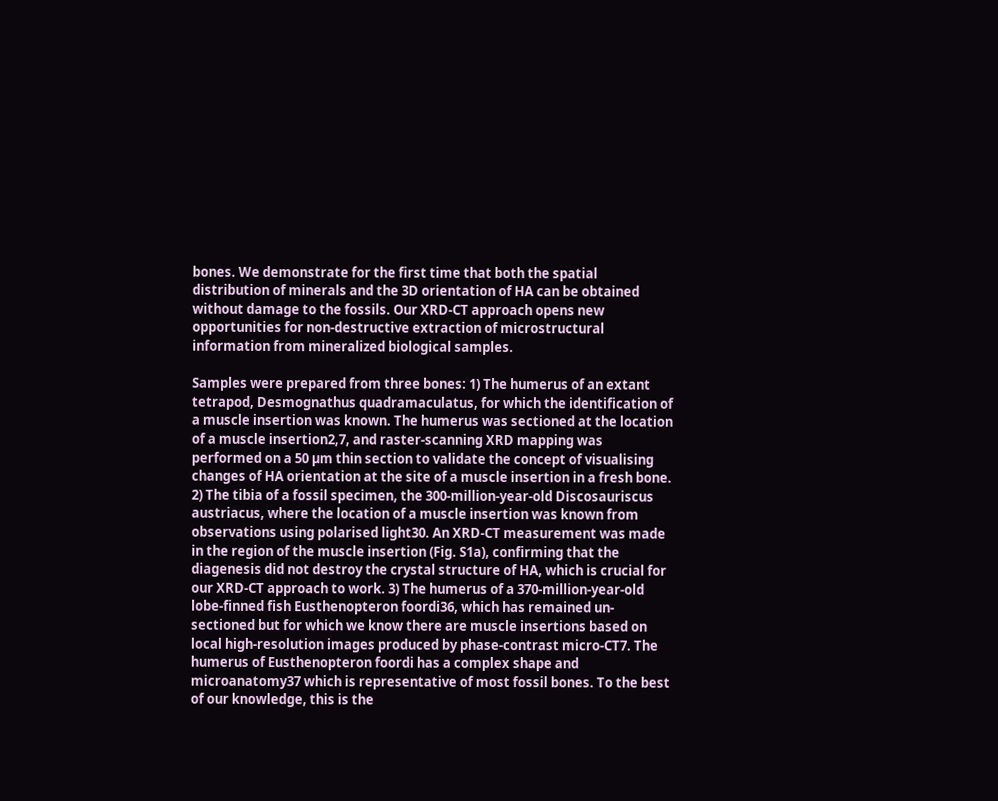bones. We demonstrate for the first time that both the spatial distribution of minerals and the 3D orientation of HA can be obtained without damage to the fossils. Our XRD-CT approach opens new opportunities for non-destructive extraction of microstructural information from mineralized biological samples.

Samples were prepared from three bones: 1) The humerus of an extant tetrapod, Desmognathus quadramaculatus, for which the identification of a muscle insertion was known. The humerus was sectioned at the location of a muscle insertion2,7, and raster-scanning XRD mapping was performed on a 50 µm thin section to validate the concept of visualising changes of HA orientation at the site of a muscle insertion in a fresh bone. 2) The tibia of a fossil specimen, the 300-million-year-old Discosauriscus austriacus, where the location of a muscle insertion was known from observations using polarised light30. An XRD-CT measurement was made in the region of the muscle insertion (Fig. S1a), confirming that the diagenesis did not destroy the crystal structure of HA, which is crucial for our XRD-CT approach to work. 3) The humerus of a 370-million-year-old lobe-finned fish Eusthenopteron foordi36, which has remained un-sectioned but for which we know there are muscle insertions based on local high-resolution images produced by phase-contrast micro-CT7. The humerus of Eusthenopteron foordi has a complex shape and microanatomy37 which is representative of most fossil bones. To the best of our knowledge, this is the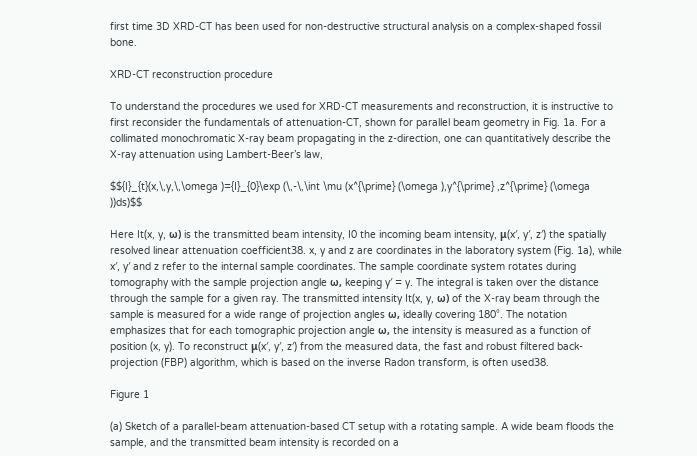first time 3D XRD-CT has been used for non-destructive structural analysis on a complex-shaped fossil bone.

XRD-CT reconstruction procedure

To understand the procedures we used for XRD-CT measurements and reconstruction, it is instructive to first reconsider the fundamentals of attenuation-CT, shown for parallel beam geometry in Fig. 1a. For a collimated monochromatic X-ray beam propagating in the z-direction, one can quantitatively describe the X-ray attenuation using Lambert-Beer’s law,

$${I}_{t}(x,\,y,\,\omega )={I}_{0}\exp (\,-\,\int \mu (x^{\prime} (\omega ),y^{\prime} ,z^{\prime} (\omega ))ds)$$

Here It(x, y, ω) is the transmitted beam intensity, I0 the incoming beam intensity, μ(x′, y′, z′) the spatially resolved linear attenuation coefficient38. x, y and z are coordinates in the laboratory system (Fig. 1a), while x′, y′ and z refer to the internal sample coordinates. The sample coordinate system rotates during tomography with the sample projection angle ω, keeping y′ = y. The integral is taken over the distance through the sample for a given ray. The transmitted intensity It(x, y, ω) of the X-ray beam through the sample is measured for a wide range of projection angles ω, ideally covering 180°. The notation emphasizes that for each tomographic projection angle ω, the intensity is measured as a function of position (x, y). To reconstruct μ(x′, y′, z′) from the measured data, the fast and robust filtered back-projection (FBP) algorithm, which is based on the inverse Radon transform, is often used38.

Figure 1

(a) Sketch of a parallel-beam attenuation-based CT setup with a rotating sample. A wide beam floods the sample, and the transmitted beam intensity is recorded on a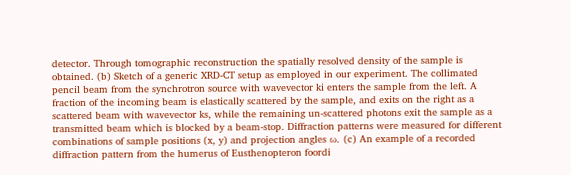detector. Through tomographic reconstruction the spatially resolved density of the sample is obtained. (b) Sketch of a generic XRD-CT setup as employed in our experiment. The collimated pencil beam from the synchrotron source with wavevector ki enters the sample from the left. A fraction of the incoming beam is elastically scattered by the sample, and exits on the right as a scattered beam with wavevector ks, while the remaining un-scattered photons exit the sample as a transmitted beam which is blocked by a beam-stop. Diffraction patterns were measured for different combinations of sample positions (x, y) and projection angles ω. (c) An example of a recorded diffraction pattern from the humerus of Eusthenopteron foordi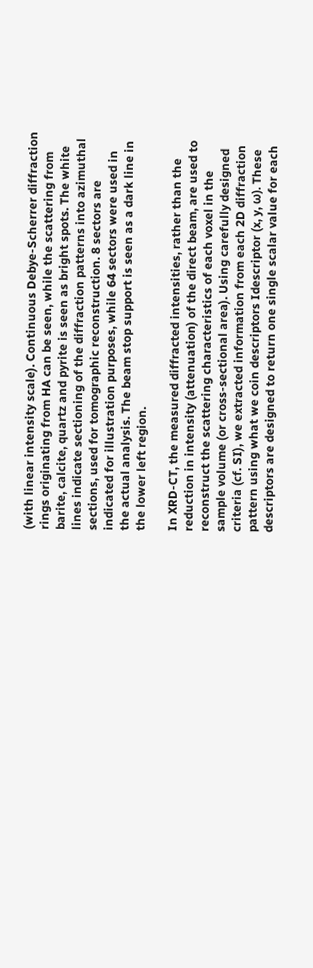(with linear intensity scale). Continuous Debye-Scherrer diffraction rings originating from HA can be seen, while the scattering from barite, calcite, quartz and pyrite is seen as bright spots. The white lines indicate sectioning of the diffraction patterns into azimuthal sections, used for tomographic reconstruction. 8 sectors are indicated for illustration purposes, while 64 sectors were used in the actual analysis. The beam stop support is seen as a dark line in the lower left region.

In XRD-CT, the measured diffracted intensities, rather than the reduction in intensity (attenuation) of the direct beam, are used to reconstruct the scattering characteristics of each voxel in the sample volume (or cross-sectional area). Using carefully designed criteria (cf. SI), we extracted information from each 2D diffraction pattern using what we coin descriptors Idescriptor (x, y, ω). These descriptors are designed to return one single scalar value for each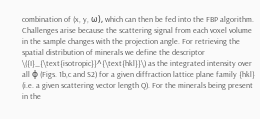combination of (x, y, ω), which can then be fed into the FBP algorithm. Challenges arise because the scattering signal from each voxel volume in the sample changes with the projection angle. For retrieving the spatial distribution of minerals we define the descriptor \({I}_{\text{isotropic}}^{\text{hkl}}\) as the integrated intensity over all ϕ (Figs. 1b,c and S2) for a given diffraction lattice plane family {hkl} (i.e. a given scattering vector length Q). For the minerals being present in the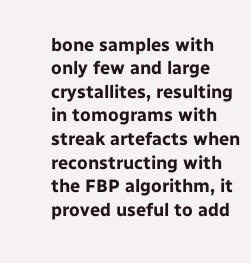bone samples with only few and large crystallites, resulting in tomograms with streak artefacts when reconstructing with the FBP algorithm, it proved useful to add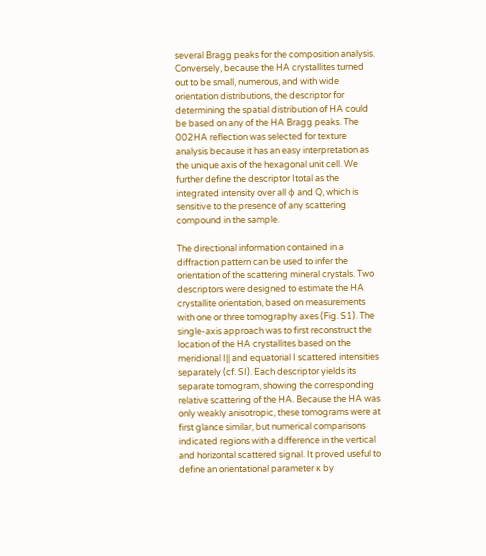several Bragg peaks for the composition analysis. Conversely, because the HA crystallites turned out to be small, numerous, and with wide orientation distributions, the descriptor for determining the spatial distribution of HA could be based on any of the HA Bragg peaks. The 002HA reflection was selected for texture analysis because it has an easy interpretation as the unique axis of the hexagonal unit cell. We further define the descriptor Itotal as the integrated intensity over all ϕ and Q, which is sensitive to the presence of any scattering compound in the sample.

The directional information contained in a diffraction pattern can be used to infer the orientation of the scattering mineral crystals. Two descriptors were designed to estimate the HA crystallite orientation, based on measurements with one or three tomography axes (Fig. S1). The single-axis approach was to first reconstruct the location of the HA crystallites based on the meridional I|| and equatorial I scattered intensities separately (cf. SI). Each descriptor yields its separate tomogram, showing the corresponding relative scattering of the HA. Because the HA was only weakly anisotropic, these tomograms were at first glance similar, but numerical comparisons indicated regions with a difference in the vertical and horizontal scattered signal. It proved useful to define an orientational parameter κ by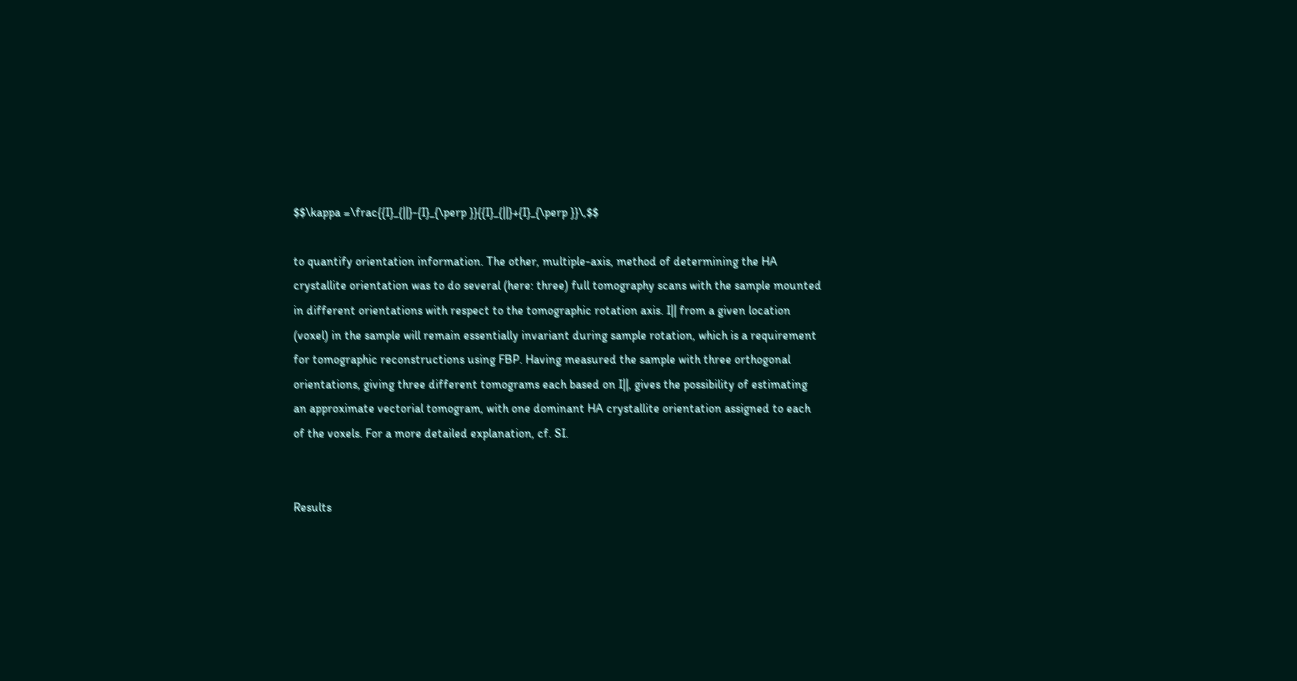$$\kappa =\frac{{I}_{||}-{I}_{\perp }}{{I}_{||}+{I}_{\perp }}\,$$

to quantify orientation information. The other, multiple-axis, method of determining the HA crystallite orientation was to do several (here: three) full tomography scans with the sample mounted in different orientations with respect to the tomographic rotation axis. I|| from a given location (voxel) in the sample will remain essentially invariant during sample rotation, which is a requirement for tomographic reconstructions using FBP. Having measured the sample with three orthogonal orientations, giving three different tomograms each based on I||, gives the possibility of estimating an approximate vectorial tomogram, with one dominant HA crystallite orientation assigned to each of the voxels. For a more detailed explanation, cf. SI.


Results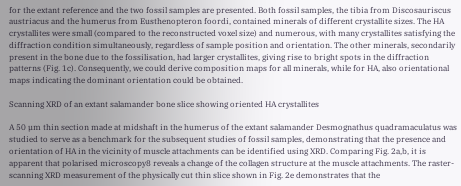for the extant reference and the two fossil samples are presented. Both fossil samples, the tibia from Discosauriscus austriacus and the humerus from Eusthenopteron foordi, contained minerals of different crystallite sizes. The HA crystallites were small (compared to the reconstructed voxel size) and numerous, with many crystallites satisfying the diffraction condition simultaneously, regardless of sample position and orientation. The other minerals, secondarily present in the bone due to the fossilisation, had larger crystallites, giving rise to bright spots in the diffraction patterns (Fig. 1c). Consequently, we could derive composition maps for all minerals, while for HA, also orientational maps indicating the dominant orientation could be obtained.

Scanning XRD of an extant salamander bone slice showing oriented HA crystallites

A 50 µm thin section made at midshaft in the humerus of the extant salamander Desmognathus quadramaculatus was studied to serve as a benchmark for the subsequent studies of fossil samples, demonstrating that the presence and orientation of HA in the vicinity of muscle attachments can be identified using XRD. Comparing Fig. 2a,b, it is apparent that polarised microscopy8 reveals a change of the collagen structure at the muscle attachments. The raster-scanning XRD measurement of the physically cut thin slice shown in Fig. 2e demonstrates that the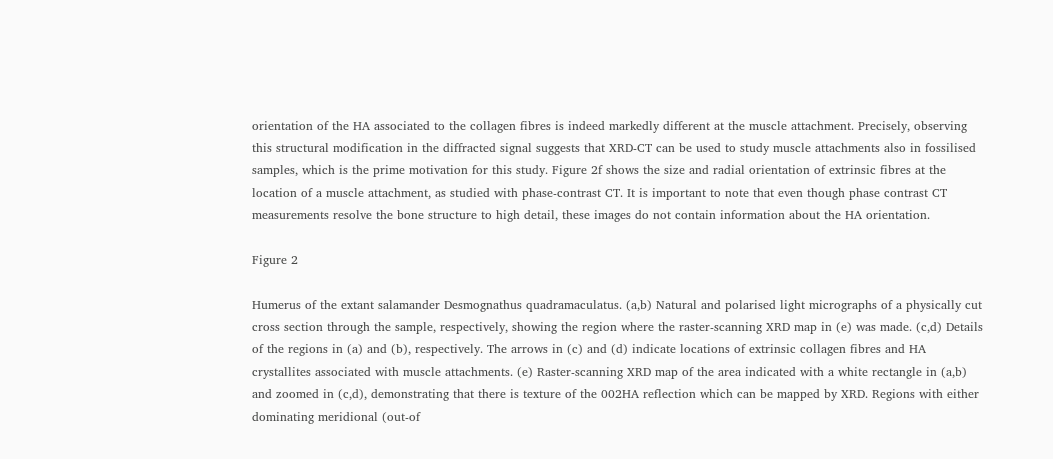orientation of the HA associated to the collagen fibres is indeed markedly different at the muscle attachment. Precisely, observing this structural modification in the diffracted signal suggests that XRD-CT can be used to study muscle attachments also in fossilised samples, which is the prime motivation for this study. Figure 2f shows the size and radial orientation of extrinsic fibres at the location of a muscle attachment, as studied with phase-contrast CT. It is important to note that even though phase contrast CT measurements resolve the bone structure to high detail, these images do not contain information about the HA orientation.

Figure 2

Humerus of the extant salamander Desmognathus quadramaculatus. (a,b) Natural and polarised light micrographs of a physically cut cross section through the sample, respectively, showing the region where the raster-scanning XRD map in (e) was made. (c,d) Details of the regions in (a) and (b), respectively. The arrows in (c) and (d) indicate locations of extrinsic collagen fibres and HA crystallites associated with muscle attachments. (e) Raster-scanning XRD map of the area indicated with a white rectangle in (a,b) and zoomed in (c,d), demonstrating that there is texture of the 002HA reflection which can be mapped by XRD. Regions with either dominating meridional (out-of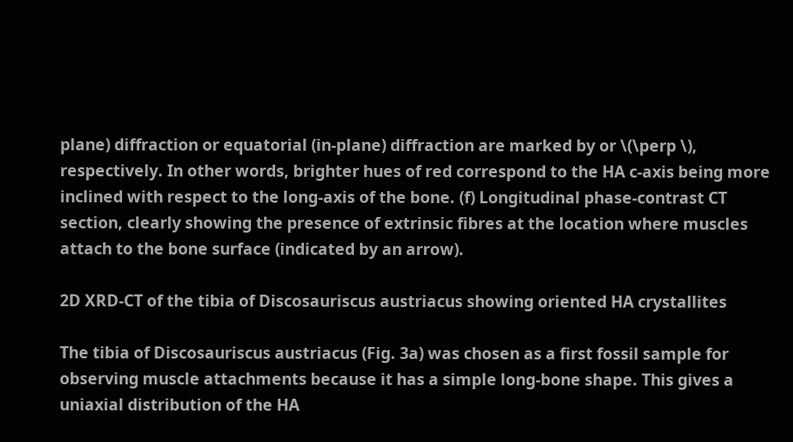plane) diffraction or equatorial (in-plane) diffraction are marked by or \(\perp \), respectively. In other words, brighter hues of red correspond to the HA c-axis being more inclined with respect to the long-axis of the bone. (f) Longitudinal phase-contrast CT section, clearly showing the presence of extrinsic fibres at the location where muscles attach to the bone surface (indicated by an arrow).

2D XRD-CT of the tibia of Discosauriscus austriacus showing oriented HA crystallites

The tibia of Discosauriscus austriacus (Fig. 3a) was chosen as a first fossil sample for observing muscle attachments because it has a simple long-bone shape. This gives a uniaxial distribution of the HA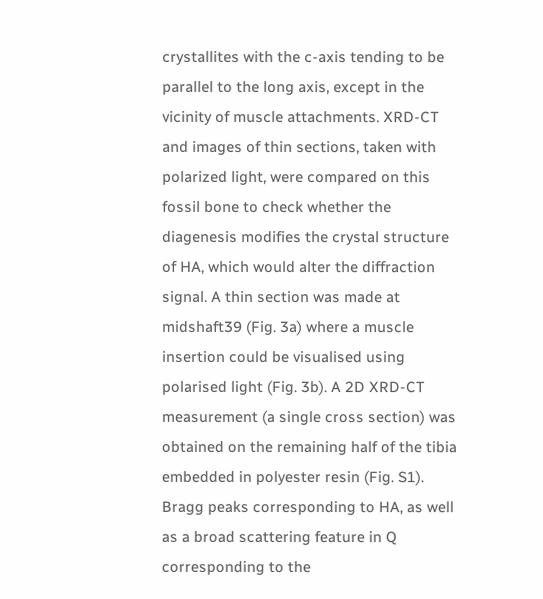crystallites with the c-axis tending to be parallel to the long axis, except in the vicinity of muscle attachments. XRD-CT and images of thin sections, taken with polarized light, were compared on this fossil bone to check whether the diagenesis modifies the crystal structure of HA, which would alter the diffraction signal. A thin section was made at midshaft39 (Fig. 3a) where a muscle insertion could be visualised using polarised light (Fig. 3b). A 2D XRD-CT measurement (a single cross section) was obtained on the remaining half of the tibia embedded in polyester resin (Fig. S1). Bragg peaks corresponding to HA, as well as a broad scattering feature in Q corresponding to the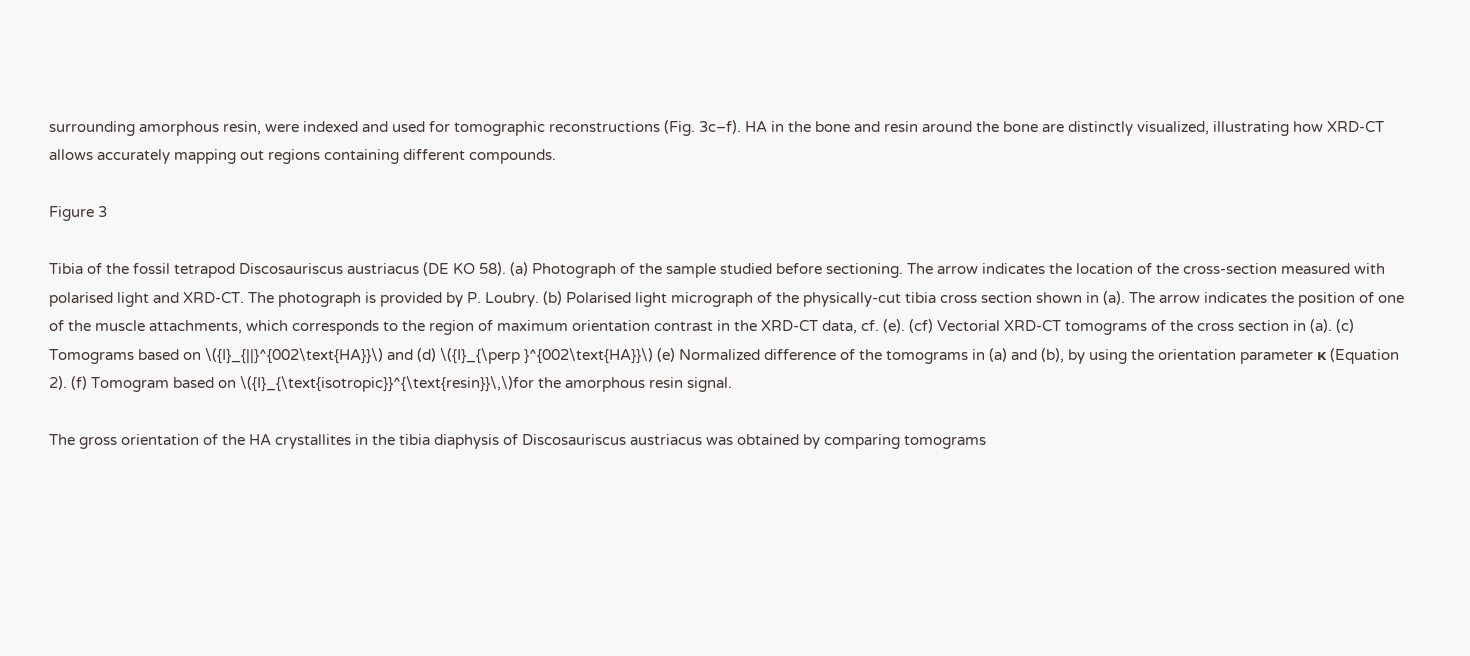surrounding amorphous resin, were indexed and used for tomographic reconstructions (Fig. 3c–f). HA in the bone and resin around the bone are distinctly visualized, illustrating how XRD-CT allows accurately mapping out regions containing different compounds.

Figure 3

Tibia of the fossil tetrapod Discosauriscus austriacus (DE KO 58). (a) Photograph of the sample studied before sectioning. The arrow indicates the location of the cross-section measured with polarised light and XRD-CT. The photograph is provided by P. Loubry. (b) Polarised light micrograph of the physically-cut tibia cross section shown in (a). The arrow indicates the position of one of the muscle attachments, which corresponds to the region of maximum orientation contrast in the XRD-CT data, cf. (e). (cf) Vectorial XRD-CT tomograms of the cross section in (a). (c) Tomograms based on \({I}_{||}^{002\text{HA}}\) and (d) \({I}_{\perp }^{002\text{HA}}\) (e) Normalized difference of the tomograms in (a) and (b), by using the orientation parameter κ (Equation 2). (f) Tomogram based on \({I}_{\text{isotropic}}^{\text{resin}}\,\)for the amorphous resin signal.

The gross orientation of the HA crystallites in the tibia diaphysis of Discosauriscus austriacus was obtained by comparing tomograms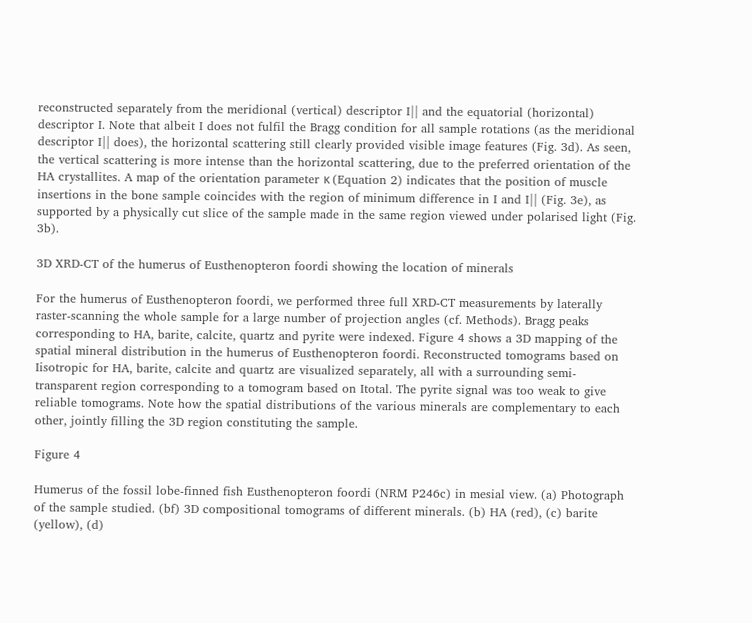reconstructed separately from the meridional (vertical) descriptor I|| and the equatorial (horizontal) descriptor I. Note that albeit I does not fulfil the Bragg condition for all sample rotations (as the meridional descriptor I|| does), the horizontal scattering still clearly provided visible image features (Fig. 3d). As seen, the vertical scattering is more intense than the horizontal scattering, due to the preferred orientation of the HA crystallites. A map of the orientation parameter κ (Equation 2) indicates that the position of muscle insertions in the bone sample coincides with the region of minimum difference in I and I|| (Fig. 3e), as supported by a physically cut slice of the sample made in the same region viewed under polarised light (Fig. 3b).

3D XRD-CT of the humerus of Eusthenopteron foordi showing the location of minerals

For the humerus of Eusthenopteron foordi, we performed three full XRD-CT measurements by laterally raster-scanning the whole sample for a large number of projection angles (cf. Methods). Bragg peaks corresponding to HA, barite, calcite, quartz and pyrite were indexed. Figure 4 shows a 3D mapping of the spatial mineral distribution in the humerus of Eusthenopteron foordi. Reconstructed tomograms based on Iisotropic for HA, barite, calcite and quartz are visualized separately, all with a surrounding semi-transparent region corresponding to a tomogram based on Itotal. The pyrite signal was too weak to give reliable tomograms. Note how the spatial distributions of the various minerals are complementary to each other, jointly filling the 3D region constituting the sample.

Figure 4

Humerus of the fossil lobe-finned fish Eusthenopteron foordi (NRM P246c) in mesial view. (a) Photograph of the sample studied. (bf) 3D compositional tomograms of different minerals. (b) HA (red), (c) barite (yellow), (d)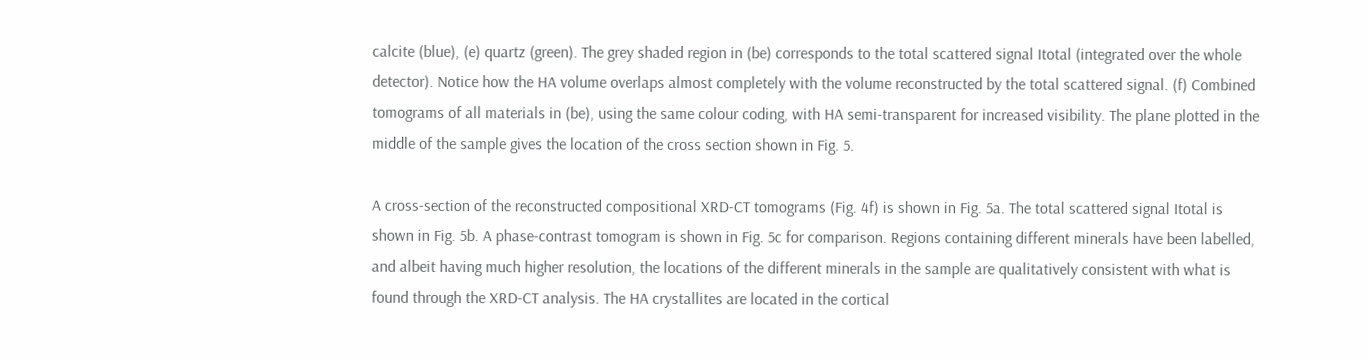calcite (blue), (e) quartz (green). The grey shaded region in (be) corresponds to the total scattered signal Itotal (integrated over the whole detector). Notice how the HA volume overlaps almost completely with the volume reconstructed by the total scattered signal. (f) Combined tomograms of all materials in (be), using the same colour coding, with HA semi-transparent for increased visibility. The plane plotted in the middle of the sample gives the location of the cross section shown in Fig. 5.

A cross-section of the reconstructed compositional XRD-CT tomograms (Fig. 4f) is shown in Fig. 5a. The total scattered signal Itotal is shown in Fig. 5b. A phase-contrast tomogram is shown in Fig. 5c for comparison. Regions containing different minerals have been labelled, and albeit having much higher resolution, the locations of the different minerals in the sample are qualitatively consistent with what is found through the XRD-CT analysis. The HA crystallites are located in the cortical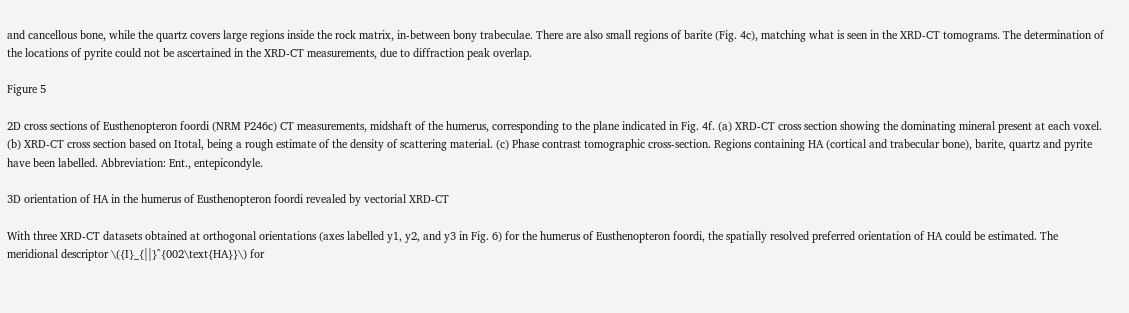and cancellous bone, while the quartz covers large regions inside the rock matrix, in-between bony trabeculae. There are also small regions of barite (Fig. 4c), matching what is seen in the XRD-CT tomograms. The determination of the locations of pyrite could not be ascertained in the XRD-CT measurements, due to diffraction peak overlap.

Figure 5

2D cross sections of Eusthenopteron foordi (NRM P246c) CT measurements, midshaft of the humerus, corresponding to the plane indicated in Fig. 4f. (a) XRD-CT cross section showing the dominating mineral present at each voxel. (b) XRD-CT cross section based on Itotal, being a rough estimate of the density of scattering material. (c) Phase contrast tomographic cross-section. Regions containing HA (cortical and trabecular bone), barite, quartz and pyrite have been labelled. Abbreviation: Ent., entepicondyle.

3D orientation of HA in the humerus of Eusthenopteron foordi revealed by vectorial XRD-CT

With three XRD-CT datasets obtained at orthogonal orientations (axes labelled y1, y2, and y3 in Fig. 6) for the humerus of Eusthenopteron foordi, the spatially resolved preferred orientation of HA could be estimated. The meridional descriptor \({I}_{||}^{002\text{HA}}\) for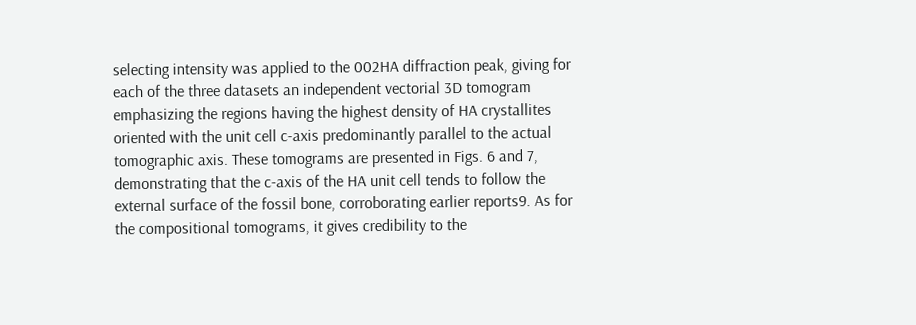selecting intensity was applied to the 002HA diffraction peak, giving for each of the three datasets an independent vectorial 3D tomogram emphasizing the regions having the highest density of HA crystallites oriented with the unit cell c-axis predominantly parallel to the actual tomographic axis. These tomograms are presented in Figs. 6 and 7, demonstrating that the c-axis of the HA unit cell tends to follow the external surface of the fossil bone, corroborating earlier reports9. As for the compositional tomograms, it gives credibility to the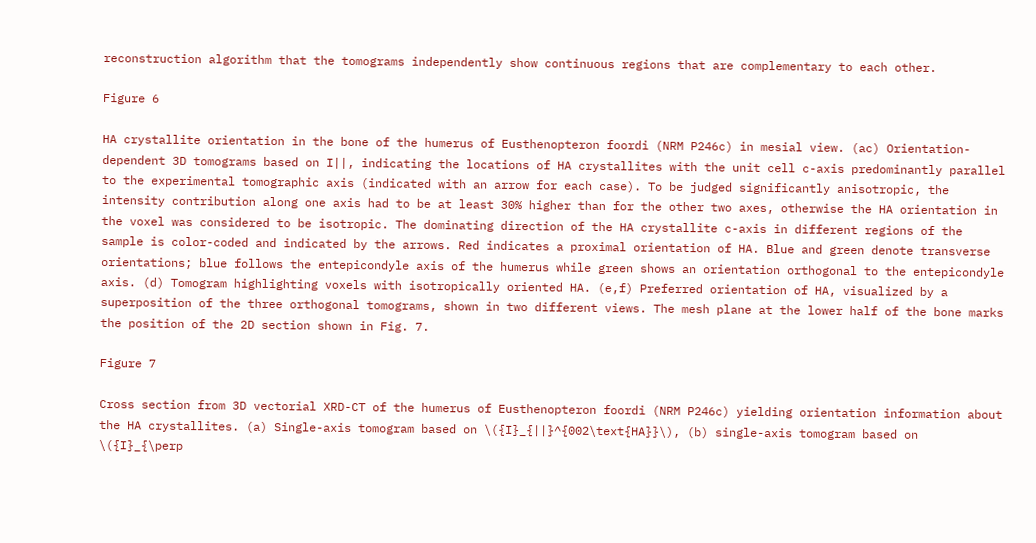reconstruction algorithm that the tomograms independently show continuous regions that are complementary to each other.

Figure 6

HA crystallite orientation in the bone of the humerus of Eusthenopteron foordi (NRM P246c) in mesial view. (ac) Orientation-dependent 3D tomograms based on I||, indicating the locations of HA crystallites with the unit cell c-axis predominantly parallel to the experimental tomographic axis (indicated with an arrow for each case). To be judged significantly anisotropic, the intensity contribution along one axis had to be at least 30% higher than for the other two axes, otherwise the HA orientation in the voxel was considered to be isotropic. The dominating direction of the HA crystallite c-axis in different regions of the sample is color-coded and indicated by the arrows. Red indicates a proximal orientation of HA. Blue and green denote transverse orientations; blue follows the entepicondyle axis of the humerus while green shows an orientation orthogonal to the entepicondyle axis. (d) Tomogram highlighting voxels with isotropically oriented HA. (e,f) Preferred orientation of HA, visualized by a superposition of the three orthogonal tomograms, shown in two different views. The mesh plane at the lower half of the bone marks the position of the 2D section shown in Fig. 7.

Figure 7

Cross section from 3D vectorial XRD-CT of the humerus of Eusthenopteron foordi (NRM P246c) yielding orientation information about the HA crystallites. (a) Single-axis tomogram based on \({I}_{||}^{002\text{HA}}\), (b) single-axis tomogram based on \({I}_{\perp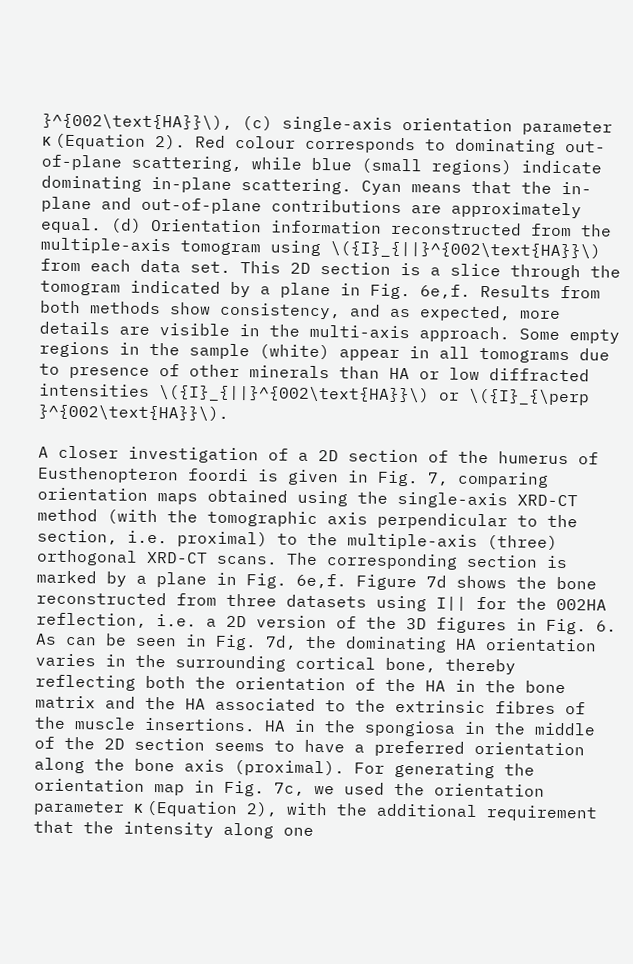}^{002\text{HA}}\), (c) single-axis orientation parameter κ (Equation 2). Red colour corresponds to dominating out-of-plane scattering, while blue (small regions) indicate dominating in-plane scattering. Cyan means that the in-plane and out-of-plane contributions are approximately equal. (d) Orientation information reconstructed from the multiple-axis tomogram using \({I}_{||}^{002\text{HA}}\) from each data set. This 2D section is a slice through the tomogram indicated by a plane in Fig. 6e,f. Results from both methods show consistency, and as expected, more details are visible in the multi-axis approach. Some empty regions in the sample (white) appear in all tomograms due to presence of other minerals than HA or low diffracted intensities \({I}_{||}^{002\text{HA}}\) or \({I}_{\perp }^{002\text{HA}}\).

A closer investigation of a 2D section of the humerus of Eusthenopteron foordi is given in Fig. 7, comparing orientation maps obtained using the single-axis XRD-CT method (with the tomographic axis perpendicular to the section, i.e. proximal) to the multiple-axis (three) orthogonal XRD-CT scans. The corresponding section is marked by a plane in Fig. 6e,f. Figure 7d shows the bone reconstructed from three datasets using I|| for the 002HA reflection, i.e. a 2D version of the 3D figures in Fig. 6. As can be seen in Fig. 7d, the dominating HA orientation varies in the surrounding cortical bone, thereby reflecting both the orientation of the HA in the bone matrix and the HA associated to the extrinsic fibres of the muscle insertions. HA in the spongiosa in the middle of the 2D section seems to have a preferred orientation along the bone axis (proximal). For generating the orientation map in Fig. 7c, we used the orientation parameter κ (Equation 2), with the additional requirement that the intensity along one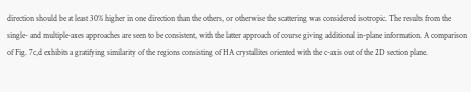direction should be at least 30% higher in one direction than the others, or otherwise the scattering was considered isotropic. The results from the single- and multiple-axes approaches are seen to be consistent, with the latter approach of course giving additional in-plane information. A comparison of Fig. 7c,d exhibits a gratifying similarity of the regions consisting of HA crystallites oriented with the c-axis out of the 2D section plane.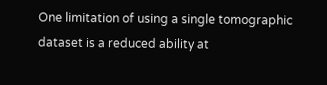One limitation of using a single tomographic dataset is a reduced ability at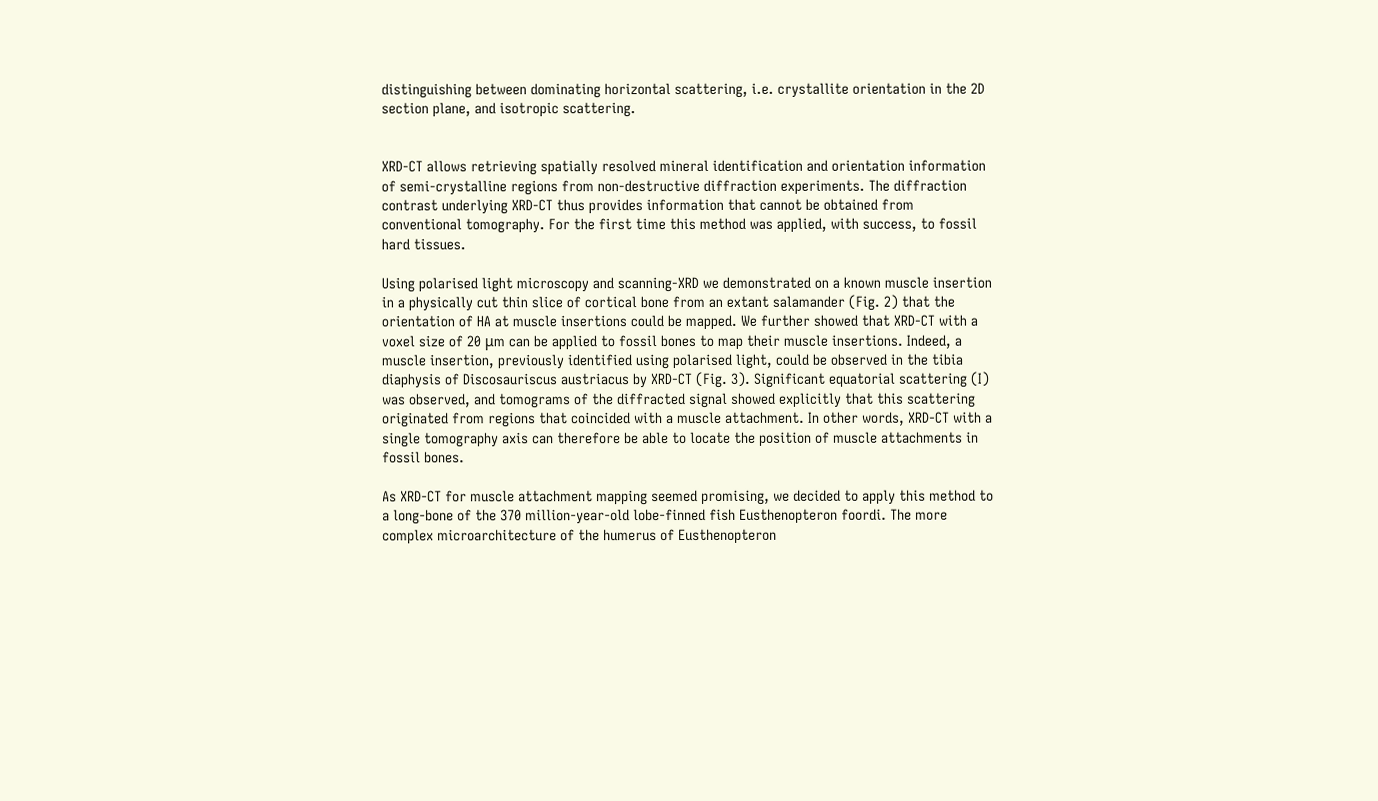distinguishing between dominating horizontal scattering, i.e. crystallite orientation in the 2D section plane, and isotropic scattering.


XRD-CT allows retrieving spatially resolved mineral identification and orientation information of semi-crystalline regions from non-destructive diffraction experiments. The diffraction contrast underlying XRD-CT thus provides information that cannot be obtained from conventional tomography. For the first time this method was applied, with success, to fossil hard tissues.

Using polarised light microscopy and scanning-XRD we demonstrated on a known muscle insertion in a physically cut thin slice of cortical bone from an extant salamander (Fig. 2) that the orientation of HA at muscle insertions could be mapped. We further showed that XRD-CT with a voxel size of 20 μm can be applied to fossil bones to map their muscle insertions. Indeed, a muscle insertion, previously identified using polarised light, could be observed in the tibia diaphysis of Discosauriscus austriacus by XRD-CT (Fig. 3). Significant equatorial scattering (I) was observed, and tomograms of the diffracted signal showed explicitly that this scattering originated from regions that coincided with a muscle attachment. In other words, XRD-CT with a single tomography axis can therefore be able to locate the position of muscle attachments in fossil bones.

As XRD-CT for muscle attachment mapping seemed promising, we decided to apply this method to a long-bone of the 370 million-year-old lobe-finned fish Eusthenopteron foordi. The more complex microarchitecture of the humerus of Eusthenopteron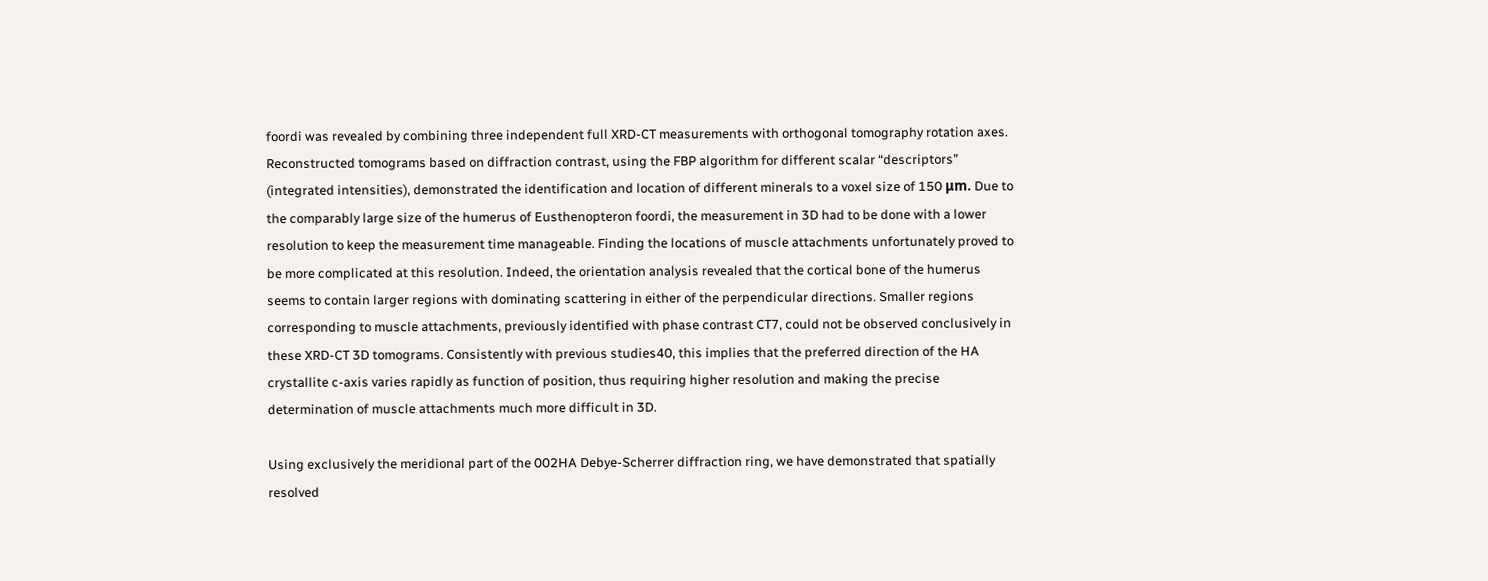foordi was revealed by combining three independent full XRD-CT measurements with orthogonal tomography rotation axes. Reconstructed tomograms based on diffraction contrast, using the FBP algorithm for different scalar “descriptors” (integrated intensities), demonstrated the identification and location of different minerals to a voxel size of 150 μm. Due to the comparably large size of the humerus of Eusthenopteron foordi, the measurement in 3D had to be done with a lower resolution to keep the measurement time manageable. Finding the locations of muscle attachments unfortunately proved to be more complicated at this resolution. Indeed, the orientation analysis revealed that the cortical bone of the humerus seems to contain larger regions with dominating scattering in either of the perpendicular directions. Smaller regions corresponding to muscle attachments, previously identified with phase contrast CT7, could not be observed conclusively in these XRD-CT 3D tomograms. Consistently with previous studies40, this implies that the preferred direction of the HA crystallite c-axis varies rapidly as function of position, thus requiring higher resolution and making the precise determination of muscle attachments much more difficult in 3D.

Using exclusively the meridional part of the 002HA Debye-Scherrer diffraction ring, we have demonstrated that spatially resolved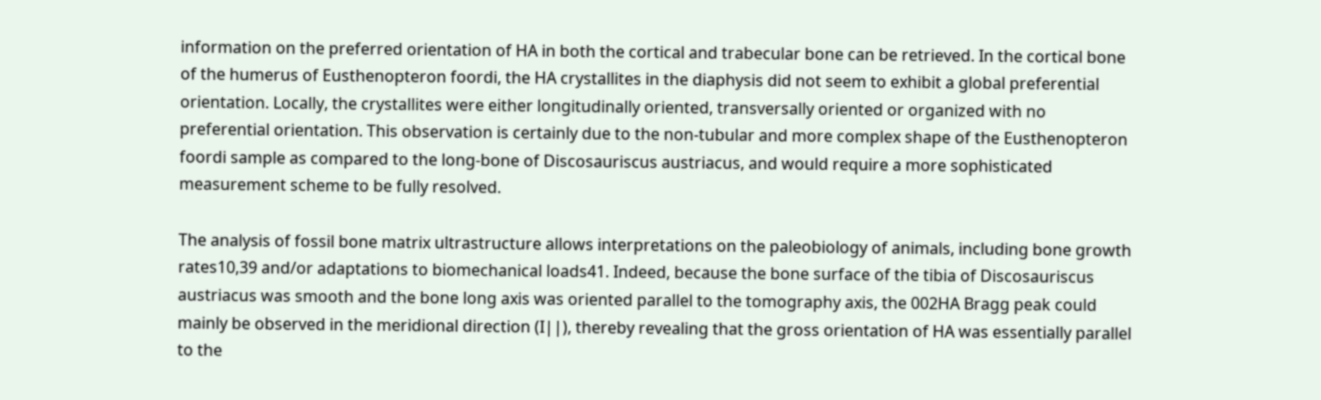information on the preferred orientation of HA in both the cortical and trabecular bone can be retrieved. In the cortical bone of the humerus of Eusthenopteron foordi, the HA crystallites in the diaphysis did not seem to exhibit a global preferential orientation. Locally, the crystallites were either longitudinally oriented, transversally oriented or organized with no preferential orientation. This observation is certainly due to the non-tubular and more complex shape of the Eusthenopteron foordi sample as compared to the long-bone of Discosauriscus austriacus, and would require a more sophisticated measurement scheme to be fully resolved.

The analysis of fossil bone matrix ultrastructure allows interpretations on the paleobiology of animals, including bone growth rates10,39 and/or adaptations to biomechanical loads41. Indeed, because the bone surface of the tibia of Discosauriscus austriacus was smooth and the bone long axis was oriented parallel to the tomography axis, the 002HA Bragg peak could mainly be observed in the meridional direction (I||), thereby revealing that the gross orientation of HA was essentially parallel to the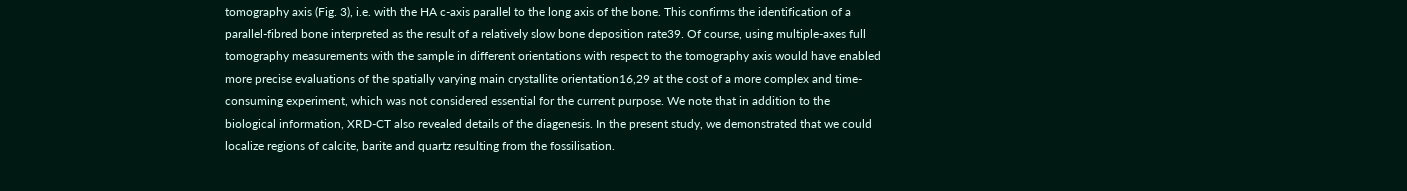tomography axis (Fig. 3), i.e. with the HA c-axis parallel to the long axis of the bone. This confirms the identification of a parallel-fibred bone interpreted as the result of a relatively slow bone deposition rate39. Of course, using multiple-axes full tomography measurements with the sample in different orientations with respect to the tomography axis would have enabled more precise evaluations of the spatially varying main crystallite orientation16,29 at the cost of a more complex and time-consuming experiment, which was not considered essential for the current purpose. We note that in addition to the biological information, XRD-CT also revealed details of the diagenesis. In the present study, we demonstrated that we could localize regions of calcite, barite and quartz resulting from the fossilisation.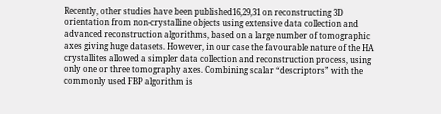Recently, other studies have been published16,29,31 on reconstructing 3D orientation from non-crystalline objects using extensive data collection and advanced reconstruction algorithms, based on a large number of tomographic axes giving huge datasets. However, in our case the favourable nature of the HA crystallites allowed a simpler data collection and reconstruction process, using only one or three tomography axes. Combining scalar “descriptors” with the commonly used FBP algorithm is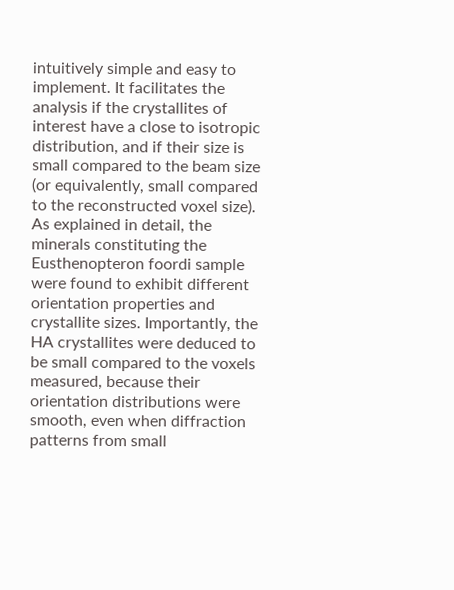intuitively simple and easy to implement. It facilitates the analysis if the crystallites of interest have a close to isotropic distribution, and if their size is small compared to the beam size (or equivalently, small compared to the reconstructed voxel size). As explained in detail, the minerals constituting the Eusthenopteron foordi sample were found to exhibit different orientation properties and crystallite sizes. Importantly, the HA crystallites were deduced to be small compared to the voxels measured, because their orientation distributions were smooth, even when diffraction patterns from small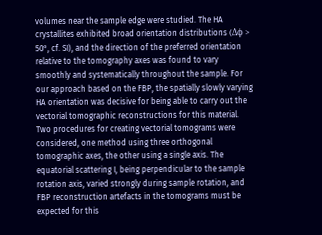volumes near the sample edge were studied. The HA crystallites exhibited broad orientation distributions (Δϕ > 50°, cf. SI), and the direction of the preferred orientation relative to the tomography axes was found to vary smoothly and systematically throughout the sample. For our approach based on the FBP, the spatially slowly varying HA orientation was decisive for being able to carry out the vectorial tomographic reconstructions for this material. Two procedures for creating vectorial tomograms were considered, one method using three orthogonal tomographic axes, the other using a single axis. The equatorial scattering I, being perpendicular to the sample rotation axis, varied strongly during sample rotation, and FBP reconstruction artefacts in the tomograms must be expected for this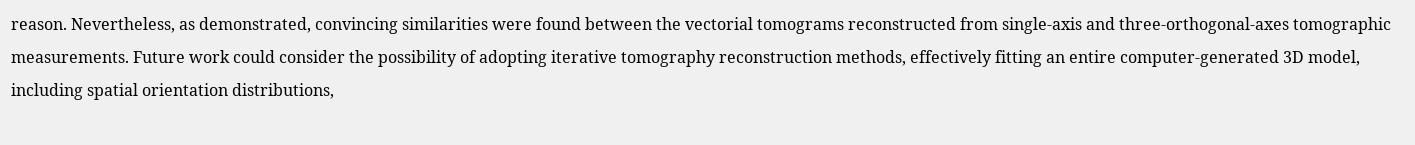reason. Nevertheless, as demonstrated, convincing similarities were found between the vectorial tomograms reconstructed from single-axis and three-orthogonal-axes tomographic measurements. Future work could consider the possibility of adopting iterative tomography reconstruction methods, effectively fitting an entire computer-generated 3D model, including spatial orientation distributions,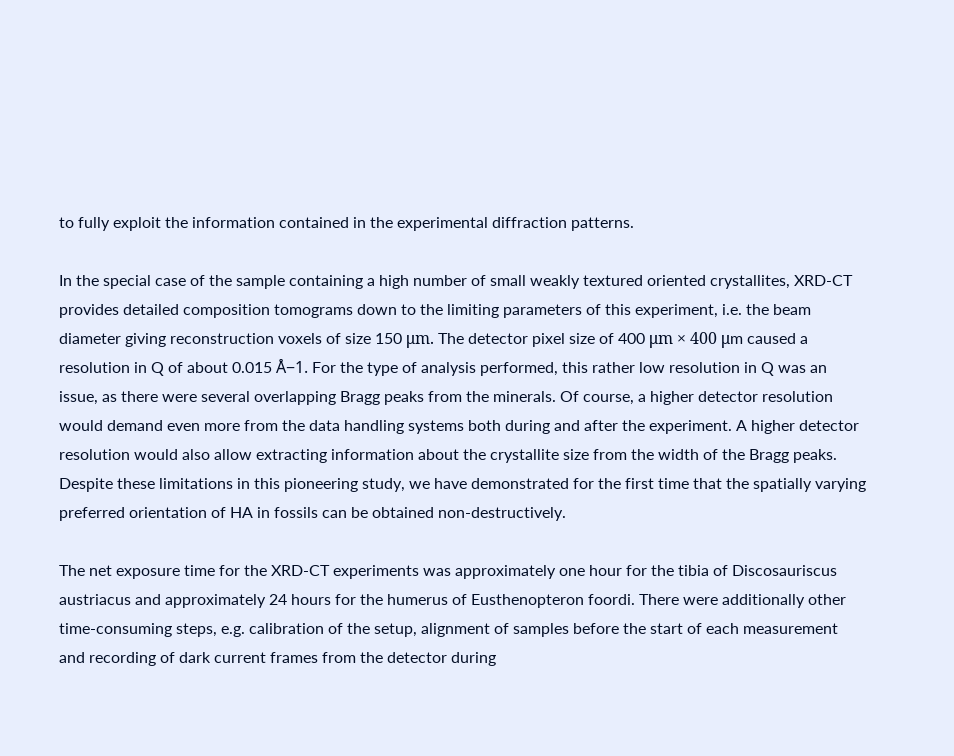to fully exploit the information contained in the experimental diffraction patterns.

In the special case of the sample containing a high number of small weakly textured oriented crystallites, XRD-CT provides detailed composition tomograms down to the limiting parameters of this experiment, i.e. the beam diameter giving reconstruction voxels of size 150 μm. The detector pixel size of 400 μm × 400 μm caused a resolution in Q of about 0.015 Å−1. For the type of analysis performed, this rather low resolution in Q was an issue, as there were several overlapping Bragg peaks from the minerals. Of course, a higher detector resolution would demand even more from the data handling systems both during and after the experiment. A higher detector resolution would also allow extracting information about the crystallite size from the width of the Bragg peaks. Despite these limitations in this pioneering study, we have demonstrated for the first time that the spatially varying preferred orientation of HA in fossils can be obtained non-destructively.

The net exposure time for the XRD-CT experiments was approximately one hour for the tibia of Discosauriscus austriacus and approximately 24 hours for the humerus of Eusthenopteron foordi. There were additionally other time-consuming steps, e.g. calibration of the setup, alignment of samples before the start of each measurement and recording of dark current frames from the detector during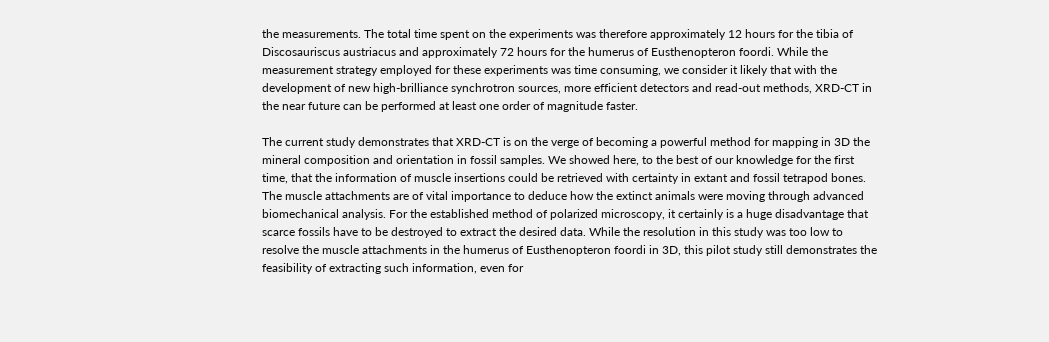the measurements. The total time spent on the experiments was therefore approximately 12 hours for the tibia of Discosauriscus austriacus and approximately 72 hours for the humerus of Eusthenopteron foordi. While the measurement strategy employed for these experiments was time consuming, we consider it likely that with the development of new high-brilliance synchrotron sources, more efficient detectors and read-out methods, XRD-CT in the near future can be performed at least one order of magnitude faster.

The current study demonstrates that XRD-CT is on the verge of becoming a powerful method for mapping in 3D the mineral composition and orientation in fossil samples. We showed here, to the best of our knowledge for the first time, that the information of muscle insertions could be retrieved with certainty in extant and fossil tetrapod bones. The muscle attachments are of vital importance to deduce how the extinct animals were moving through advanced biomechanical analysis. For the established method of polarized microscopy, it certainly is a huge disadvantage that scarce fossils have to be destroyed to extract the desired data. While the resolution in this study was too low to resolve the muscle attachments in the humerus of Eusthenopteron foordi in 3D, this pilot study still demonstrates the feasibility of extracting such information, even for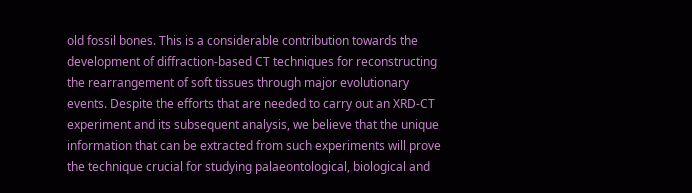old fossil bones. This is a considerable contribution towards the development of diffraction-based CT techniques for reconstructing the rearrangement of soft tissues through major evolutionary events. Despite the efforts that are needed to carry out an XRD-CT experiment and its subsequent analysis, we believe that the unique information that can be extracted from such experiments will prove the technique crucial for studying palaeontological, biological and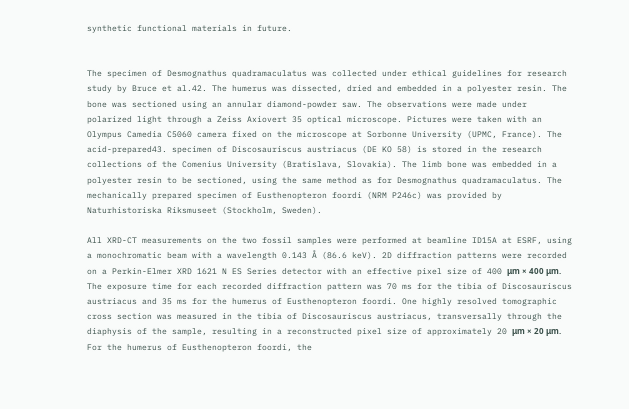synthetic functional materials in future.


The specimen of Desmognathus quadramaculatus was collected under ethical guidelines for research study by Bruce et al.42. The humerus was dissected, dried and embedded in a polyester resin. The bone was sectioned using an annular diamond-powder saw. The observations were made under polarized light through a Zeiss Axiovert 35 optical microscope. Pictures were taken with an Olympus Camedia C5060 camera fixed on the microscope at Sorbonne University (UPMC, France). The acid-prepared43. specimen of Discosauriscus austriacus (DE KO 58) is stored in the research collections of the Comenius University (Bratislava, Slovakia). The limb bone was embedded in a polyester resin to be sectioned, using the same method as for Desmognathus quadramaculatus. The mechanically prepared specimen of Eusthenopteron foordi (NRM P246c) was provided by Naturhistoriska Riksmuseet (Stockholm, Sweden).

All XRD-CT measurements on the two fossil samples were performed at beamline ID15A at ESRF, using a monochromatic beam with a wavelength 0.143 Å (86.6 keV). 2D diffraction patterns were recorded on a Perkin-Elmer XRD 1621 N ES Series detector with an effective pixel size of 400 μm × 400 μm. The exposure time for each recorded diffraction pattern was 70 ms for the tibia of Discosauriscus austriacus and 35 ms for the humerus of Eusthenopteron foordi. One highly resolved tomographic cross section was measured in the tibia of Discosauriscus austriacus, transversally through the diaphysis of the sample, resulting in a reconstructed pixel size of approximately 20 μm × 20 μm. For the humerus of Eusthenopteron foordi, the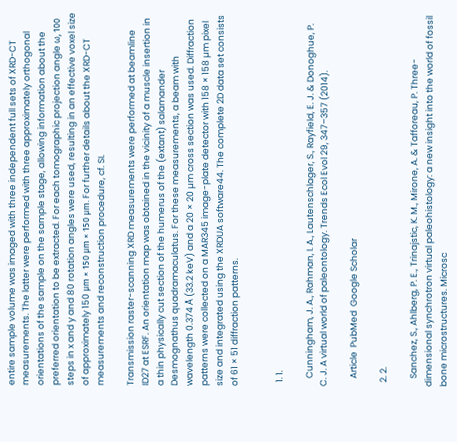entire sample volume was imaged with three independent full sets of XRD-CT measurements. The latter were performed with three approximately orthogonal orientations of the sample on the sample stage, allowing information about the preferred orientation to be extracted. For each tomographic projection angle ω, 100 steps in x and y and 80 rotation angles were used, resulting in an effective voxel size of approximately 150 μm × 150 μm × 150 μm. For further details about the XRD-CT measurements and reconstruction procedure, cf. SI.

Transmission raster-scanning XRD measurements were performed at beamline ID27 at ESRF. An orientation map was obtained in the vicinity of a muscle insertion in a thin physically cut section of the humerus of the (extant) salamander Desmognathus quadramaculatus. For these measurements, a beam with wavelength 0.374 Å (33.2 keV) and a 20 × 20 µm cross section was used. Diffraction patterns were collected on a MAR345 image-plate detector with 158 × 158 µm pixel size and integrated using the XRDUA software44. The complete 2D data set consists of 61 × 51 diffraction patterns.


  1. 1.

    Cunningham, J. A., Rahman, I. A., Lautenschlager, S., Rayfield, E. J. & Donoghue, P. C. J. A virtual world of paleontology. Trends Ecol Evol 29, 347–357 (2014).

    Article  PubMed  Google Scholar

  2. 2.

    Sanchez, S., Ahlberg, P. E., Trinajstic, K. M., Mirone, A. & Tafforeau, P. Three-dimensional synchrotron virtual paleohistology: a new insight into the world of fossil bone microstructures. Microsc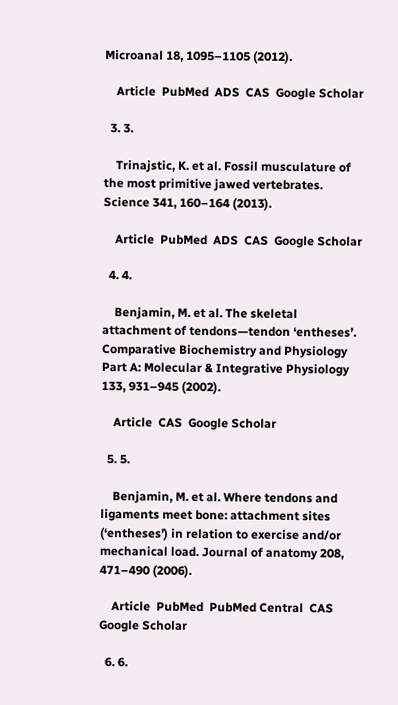Microanal 18, 1095–1105 (2012).

    Article  PubMed  ADS  CAS  Google Scholar

  3. 3.

    Trinajstic, K. et al. Fossil musculature of the most primitive jawed vertebrates. Science 341, 160–164 (2013).

    Article  PubMed  ADS  CAS  Google Scholar

  4. 4.

    Benjamin, M. et al. The skeletal attachment of tendons—tendon ‘entheses’. Comparative Biochemistry and Physiology Part A: Molecular & Integrative Physiology 133, 931–945 (2002).

    Article  CAS  Google Scholar

  5. 5.

    Benjamin, M. et al. Where tendons and ligaments meet bone: attachment sites (‘entheses’) in relation to exercise and/or mechanical load. Journal of anatomy 208, 471–490 (2006).

    Article  PubMed  PubMed Central  CAS  Google Scholar

  6. 6.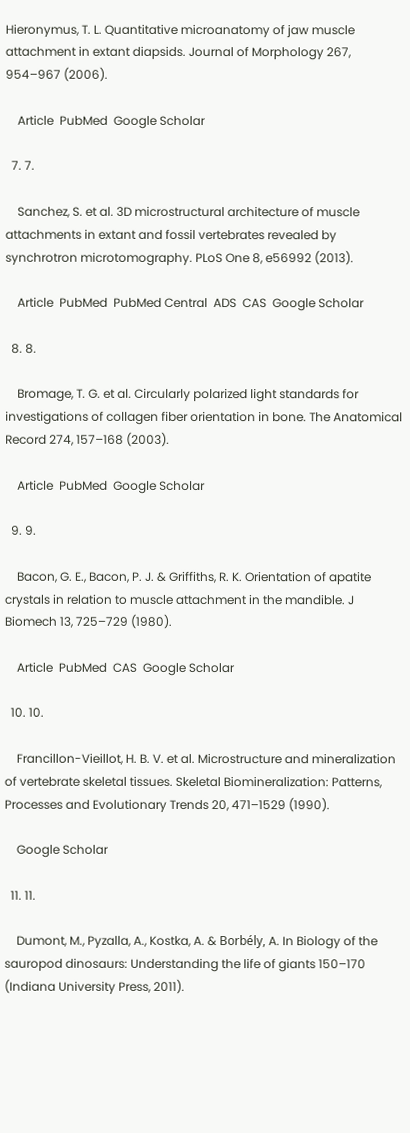Hieronymus, T. L. Quantitative microanatomy of jaw muscle attachment in extant diapsids. Journal of Morphology 267, 954–967 (2006).

    Article  PubMed  Google Scholar

  7. 7.

    Sanchez, S. et al. 3D microstructural architecture of muscle attachments in extant and fossil vertebrates revealed by synchrotron microtomography. PLoS One 8, e56992 (2013).

    Article  PubMed  PubMed Central  ADS  CAS  Google Scholar

  8. 8.

    Bromage, T. G. et al. Circularly polarized light standards for investigations of collagen fiber orientation in bone. The Anatomical Record 274, 157–168 (2003).

    Article  PubMed  Google Scholar

  9. 9.

    Bacon, G. E., Bacon, P. J. & Griffiths, R. K. Orientation of apatite crystals in relation to muscle attachment in the mandible. J Biomech 13, 725–729 (1980).

    Article  PubMed  CAS  Google Scholar

  10. 10.

    Francillon-Vieillot, H. B. V. et al. Microstructure and mineralization of vertebrate skeletal tissues. Skeletal Biomineralization: Patterns, Processes and Evolutionary Trends 20, 471–1529 (1990).

    Google Scholar

  11. 11.

    Dumont, M., Pyzalla, A., Kostka, A. & Borbély, A. In Biology of the sauropod dinosaurs: Understanding the life of giants 150–170 (Indiana University Press, 2011).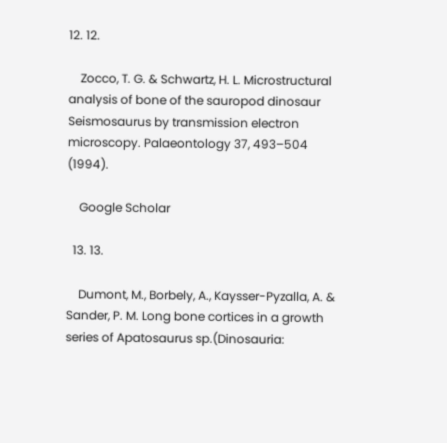12. 12.

    Zocco, T. G. & Schwartz, H. L. Microstructural analysis of bone of the sauropod dinosaur Seismosaurus by transmission electron microscopy. Palaeontology 37, 493–504 (1994).

    Google Scholar

  13. 13.

    Dumont, M., Borbely, A., Kaysser-Pyzalla, A. & Sander, P. M. Long bone cortices in a growth series of Apatosaurus sp.(Dinosauria: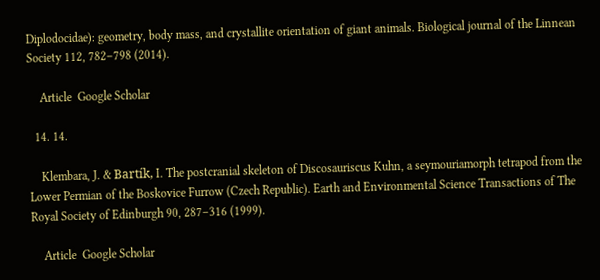Diplodocidae): geometry, body mass, and crystallite orientation of giant animals. Biological journal of the Linnean Society 112, 782–798 (2014).

    Article  Google Scholar

  14. 14.

    Klembara, J. & Bartík, I. The postcranial skeleton of Discosauriscus Kuhn, a seymouriamorph tetrapod from the Lower Permian of the Boskovice Furrow (Czech Republic). Earth and Environmental Science Transactions of The Royal Society of Edinburgh 90, 287–316 (1999).

    Article  Google Scholar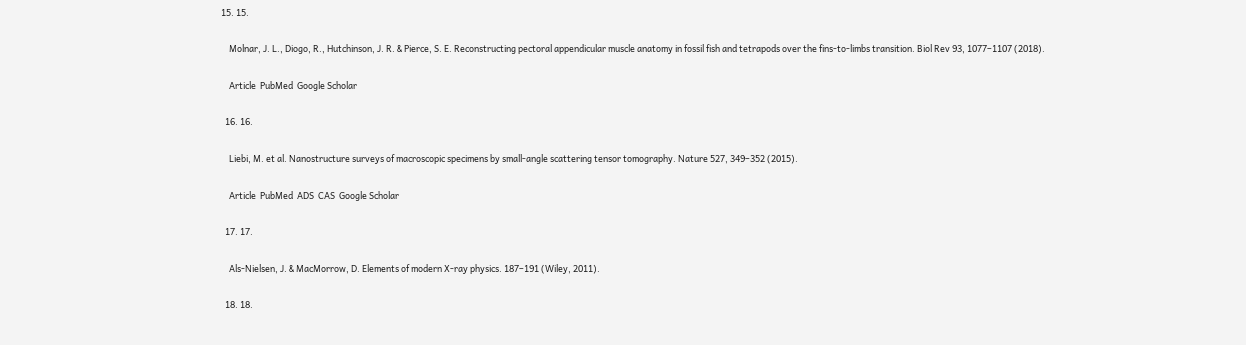15. 15.

    Molnar, J. L., Diogo, R., Hutchinson, J. R. & Pierce, S. E. Reconstructing pectoral appendicular muscle anatomy in fossil fish and tetrapods over the fins‐to‐limbs transition. Biol Rev 93, 1077–1107 (2018).

    Article  PubMed  Google Scholar

  16. 16.

    Liebi, M. et al. Nanostructure surveys of macroscopic specimens by small-angle scattering tensor tomography. Nature 527, 349–352 (2015).

    Article  PubMed  ADS  CAS  Google Scholar

  17. 17.

    Als-Nielsen, J. & MacMorrow, D. Elements of modern X-ray physics. 187–191 (Wiley, 2011).

  18. 18.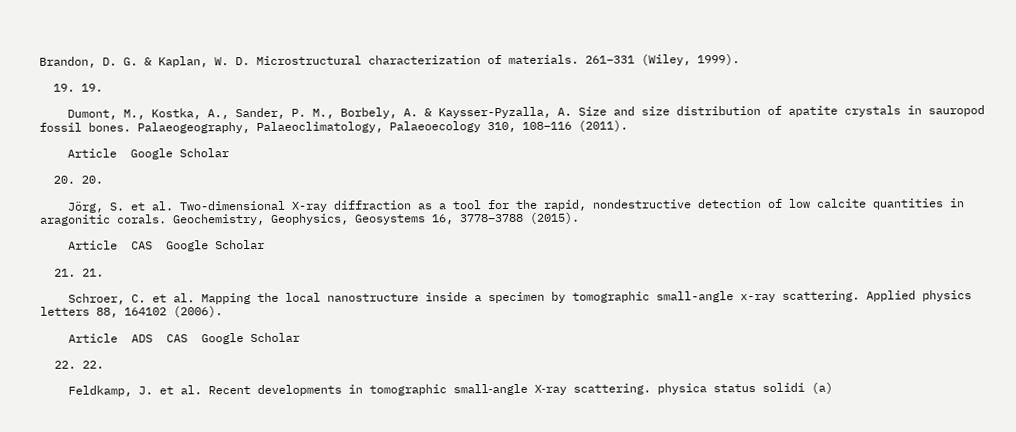Brandon, D. G. & Kaplan, W. D. Microstructural characterization of materials. 261–331 (Wiley, 1999).

  19. 19.

    Dumont, M., Kostka, A., Sander, P. M., Borbely, A. & Kaysser-Pyzalla, A. Size and size distribution of apatite crystals in sauropod fossil bones. Palaeogeography, Palaeoclimatology, Palaeoecology 310, 108–116 (2011).

    Article  Google Scholar

  20. 20.

    Jörg, S. et al. Two-dimensional X-ray diffraction as a tool for the rapid, nondestructive detection of low calcite quantities in aragonitic corals. Geochemistry, Geophysics, Geosystems 16, 3778–3788 (2015).

    Article  CAS  Google Scholar

  21. 21.

    Schroer, C. et al. Mapping the local nanostructure inside a specimen by tomographic small-angle x-ray scattering. Applied physics letters 88, 164102 (2006).

    Article  ADS  CAS  Google Scholar

  22. 22.

    Feldkamp, J. et al. Recent developments in tomographic small‐angle X‐ray scattering. physica status solidi (a)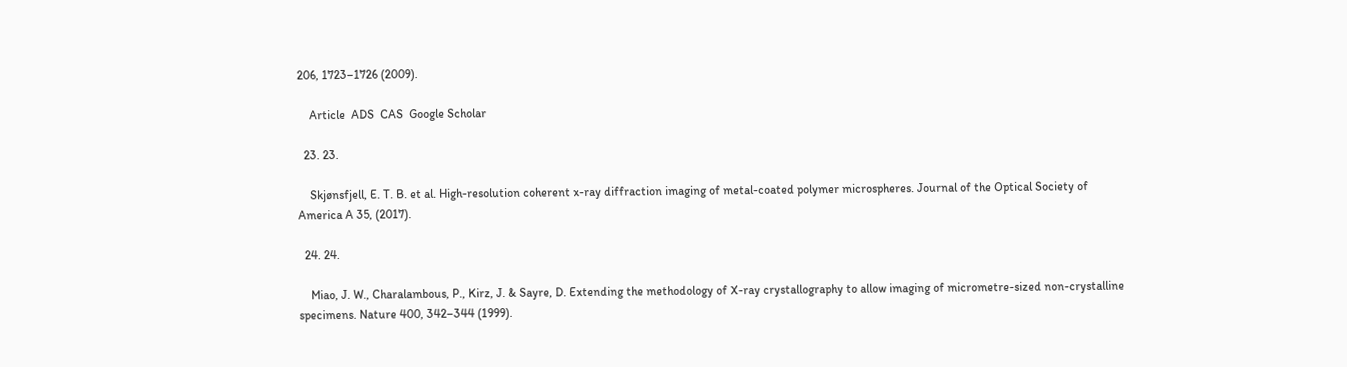206, 1723–1726 (2009).

    Article  ADS  CAS  Google Scholar

  23. 23.

    Skjønsfjell, E. T. B. et al. High-resolution coherent x-ray diffraction imaging of metal-coated polymer microspheres. Journal of the Optical Society of America A 35, (2017).

  24. 24.

    Miao, J. W., Charalambous, P., Kirz, J. & Sayre, D. Extending the methodology of X-ray crystallography to allow imaging of micrometre-sized non-crystalline specimens. Nature 400, 342–344 (1999).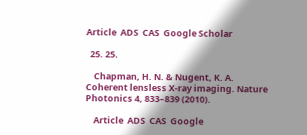Article  ADS  CAS  Google Scholar

  25. 25.

    Chapman, H. N. & Nugent, K. A. Coherent lensless X-ray imaging. Nature Photonics 4, 833–839 (2010).

    Article  ADS  CAS  Google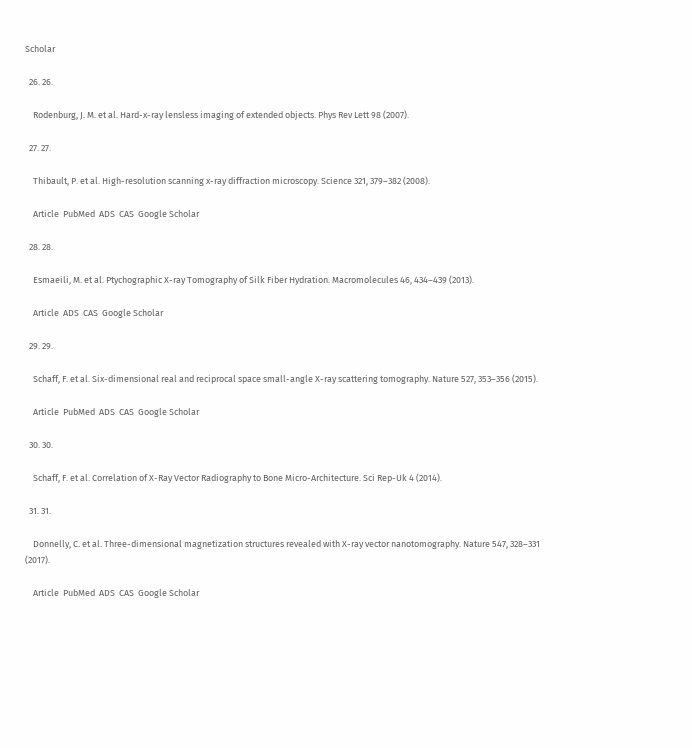Scholar

  26. 26.

    Rodenburg, J. M. et al. Hard-x-ray lensless imaging of extended objects. Phys Rev Lett 98 (2007).

  27. 27.

    Thibault, P. et al. High-resolution scanning x-ray diffraction microscopy. Science 321, 379–382 (2008).

    Article  PubMed  ADS  CAS  Google Scholar

  28. 28.

    Esmaeili, M. et al. Ptychographic X-ray Tomography of Silk Fiber Hydration. Macromolecules 46, 434–439 (2013).

    Article  ADS  CAS  Google Scholar

  29. 29.

    Schaff, F. et al. Six-dimensional real and reciprocal space small-angle X-ray scattering tomography. Nature 527, 353–356 (2015).

    Article  PubMed  ADS  CAS  Google Scholar

  30. 30.

    Schaff, F. et al. Correlation of X-Ray Vector Radiography to Bone Micro-Architecture. Sci Rep-Uk 4 (2014).

  31. 31.

    Donnelly, C. et al. Three-dimensional magnetization structures revealed with X-ray vector nanotomography. Nature 547, 328–331 (2017).

    Article  PubMed  ADS  CAS  Google Scholar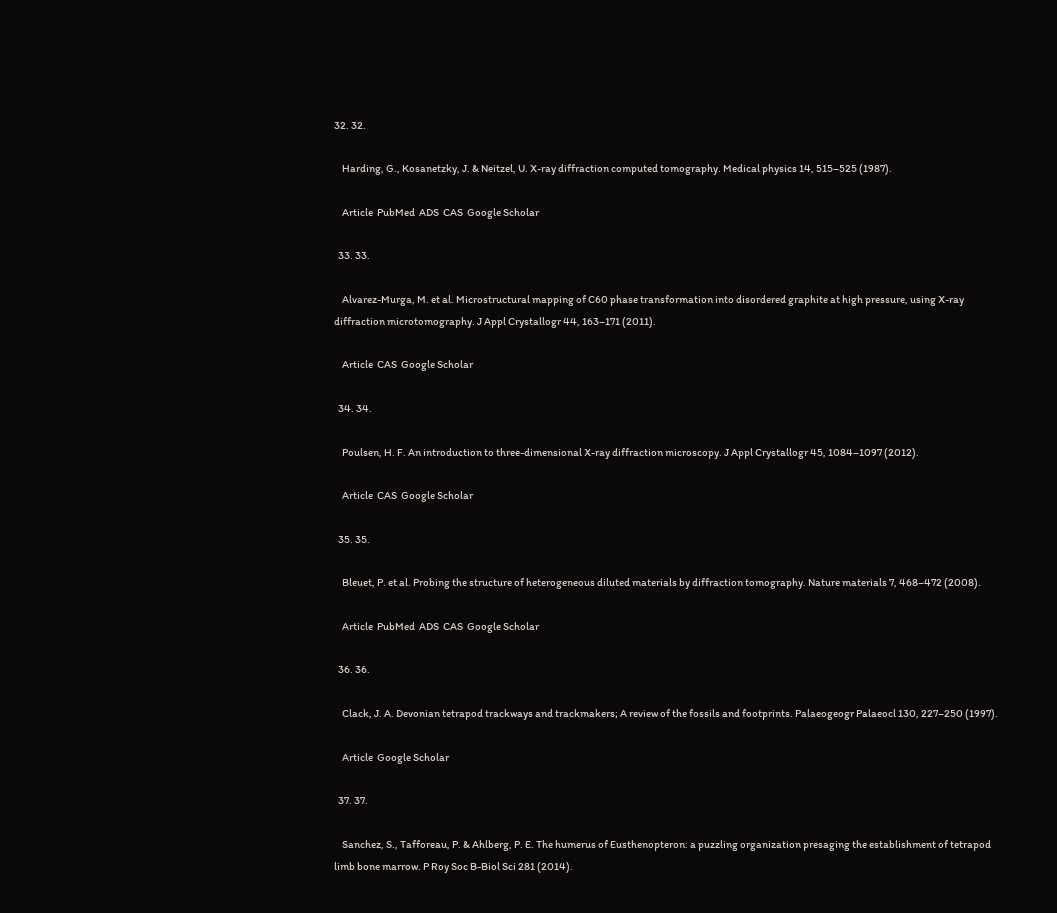32. 32.

    Harding, G., Kosanetzky, J. & Neitzel, U. X-ray diffraction computed tomography. Medical physics 14, 515–525 (1987).

    Article  PubMed  ADS  CAS  Google Scholar

  33. 33.

    Alvarez-Murga, M. et al. Microstructural mapping of C60 phase transformation into disordered graphite at high pressure, using X-ray diffraction microtomography. J Appl Crystallogr 44, 163–171 (2011).

    Article  CAS  Google Scholar

  34. 34.

    Poulsen, H. F. An introduction to three-dimensional X-ray diffraction microscopy. J Appl Crystallogr 45, 1084–1097 (2012).

    Article  CAS  Google Scholar

  35. 35.

    Bleuet, P. et al. Probing the structure of heterogeneous diluted materials by diffraction tomography. Nature materials 7, 468–472 (2008).

    Article  PubMed  ADS  CAS  Google Scholar

  36. 36.

    Clack, J. A. Devonian tetrapod trackways and trackmakers; A review of the fossils and footprints. Palaeogeogr Palaeocl 130, 227–250 (1997).

    Article  Google Scholar

  37. 37.

    Sanchez, S., Tafforeau, P. & Ahlberg, P. E. The humerus of Eusthenopteron: a puzzling organization presaging the establishment of tetrapod limb bone marrow. P Roy Soc B-Biol Sci 281 (2014).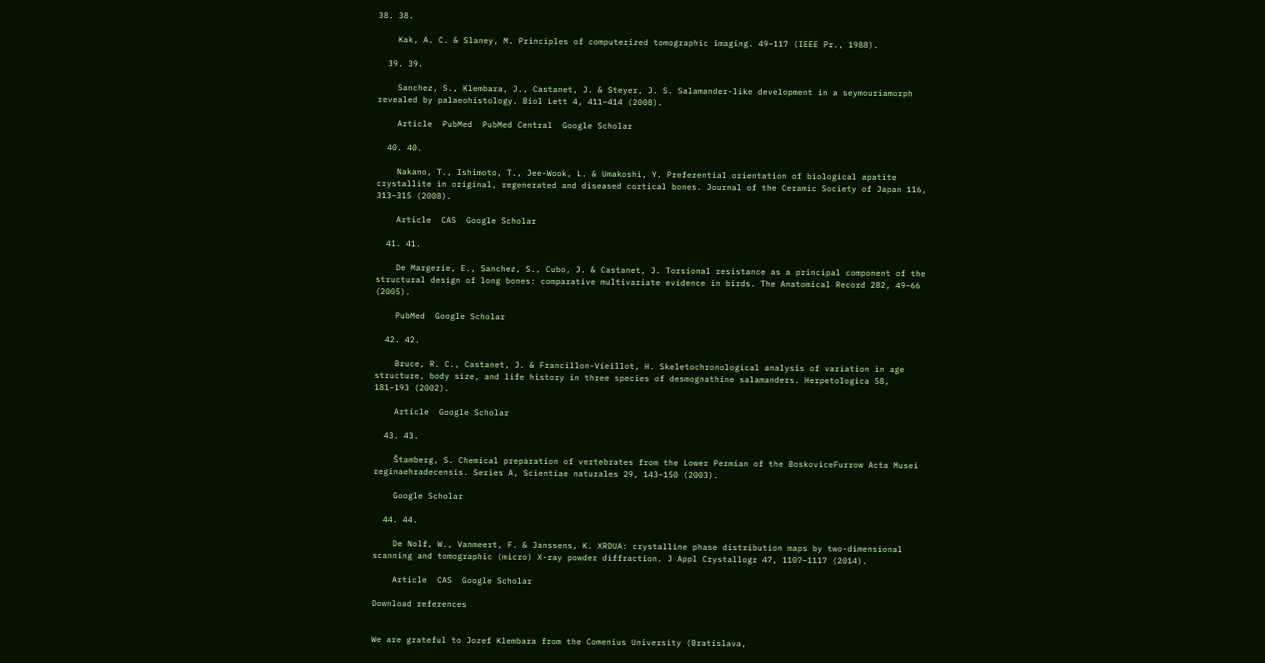38. 38.

    Kak, A. C. & Slaney, M. Principles of computerized tomographic imaging. 49–117 (IEEE Pr., 1988).

  39. 39.

    Sanchez, S., Klembara, J., Castanet, J. & Steyer, J. S. Salamander-like development in a seymouriamorph revealed by palaeohistology. Biol Lett 4, 411–414 (2008).

    Article  PubMed  PubMed Central  Google Scholar

  40. 40.

    Nakano, T., Ishimoto, T., Jee-Wook, L. & Umakoshi, Y. Preferential orientation of biological apatite crystallite in original, regenerated and diseased cortical bones. Journal of the Ceramic Society of Japan 116, 313–315 (2008).

    Article  CAS  Google Scholar

  41. 41.

    De Margerie, E., Sanchez, S., Cubo, J. & Castanet, J. Torsional resistance as a principal component of the structural design of long bones: comparative multivariate evidence in birds. The Anatomical Record 282, 49–66 (2005).

    PubMed  Google Scholar

  42. 42.

    Bruce, R. C., Castanet, J. & Francillon-Vieillot, H. Skeletochronological analysis of variation in age structure, body size, and life history in three species of desmognathine salamanders. Herpetologica 58, 181–193 (2002).

    Article  Google Scholar

  43. 43.

    Štamberg, S. Chemical preparation of vertebrates from the Lower Permian of the BoskoviceFurrow Acta Musei reginaehradecensis. Series A, Scientiae naturales 29, 143–150 (2003).

    Google Scholar

  44. 44.

    De Nolf, W., Vanmeert, F. & Janssens, K. XRDUA: crystalline phase distribution maps by two-dimensional scanning and tomographic (micro) X-ray powder diffraction. J Appl Crystallogr 47, 1107–1117 (2014).

    Article  CAS  Google Scholar

Download references


We are grateful to Jozef Klembara from the Comenius University (Bratislava,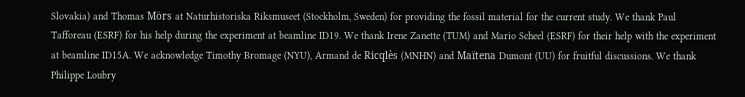Slovakia) and Thomas Mörs at Naturhistoriska Riksmuseet (Stockholm, Sweden) for providing the fossil material for the current study. We thank Paul Tafforeau (ESRF) for his help during the experiment at beamline ID19. We thank Irene Zanette (TUM) and Mario Scheel (ESRF) for their help with the experiment at beamline ID15A. We acknowledge Timothy Bromage (NYU), Armand de Ricqlès (MNHN) and Maïtena Dumont (UU) for fruitful discussions. We thank Philippe Loubry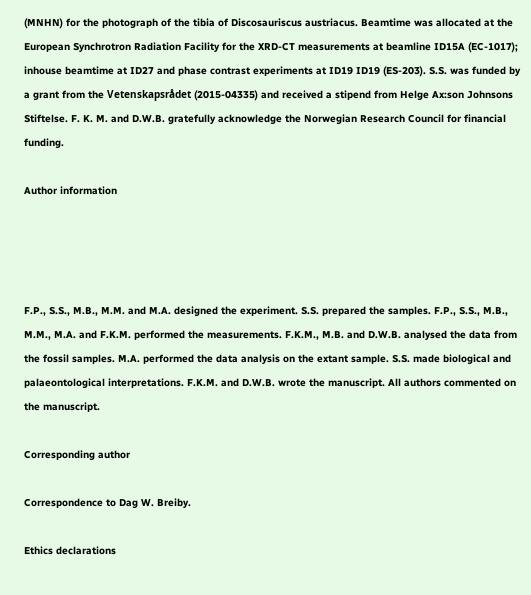(MNHN) for the photograph of the tibia of Discosauriscus austriacus. Beamtime was allocated at the European Synchrotron Radiation Facility for the XRD-CT measurements at beamline ID15A (EC-1017); inhouse beamtime at ID27 and phase contrast experiments at ID19 ID19 (ES-203). S.S. was funded by a grant from the Vetenskapsrådet (2015-04335) and received a stipend from Helge Ax:son Johnsons Stiftelse. F. K. M. and D.W.B. gratefully acknowledge the Norwegian Research Council for financial funding.

Author information




F.P., S.S., M.B., M.M. and M.A. designed the experiment. S.S. prepared the samples. F.P., S.S., M.B., M.M., M.A. and F.K.M. performed the measurements. F.K.M., M.B. and D.W.B. analysed the data from the fossil samples. M.A. performed the data analysis on the extant sample. S.S. made biological and palaeontological interpretations. F.K.M. and D.W.B. wrote the manuscript. All authors commented on the manuscript.

Corresponding author

Correspondence to Dag W. Breiby.

Ethics declarations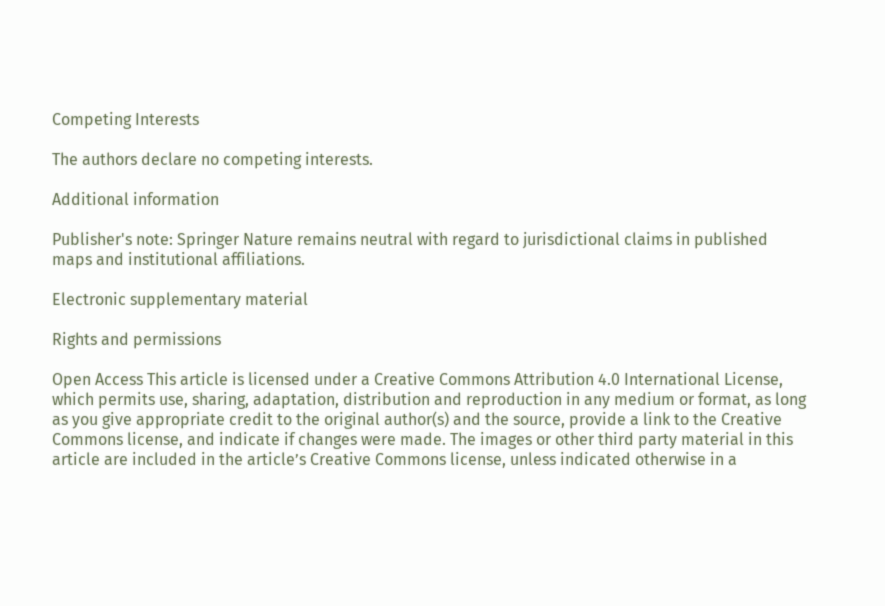Competing Interests

The authors declare no competing interests.

Additional information

Publisher's note: Springer Nature remains neutral with regard to jurisdictional claims in published maps and institutional affiliations.

Electronic supplementary material

Rights and permissions

Open Access This article is licensed under a Creative Commons Attribution 4.0 International License, which permits use, sharing, adaptation, distribution and reproduction in any medium or format, as long as you give appropriate credit to the original author(s) and the source, provide a link to the Creative Commons license, and indicate if changes were made. The images or other third party material in this article are included in the article’s Creative Commons license, unless indicated otherwise in a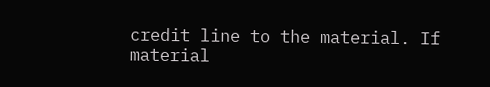credit line to the material. If material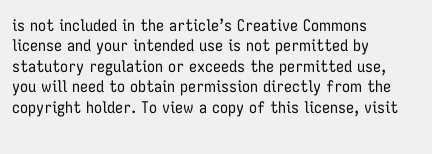is not included in the article’s Creative Commons license and your intended use is not permitted by statutory regulation or exceeds the permitted use, you will need to obtain permission directly from the copyright holder. To view a copy of this license, visit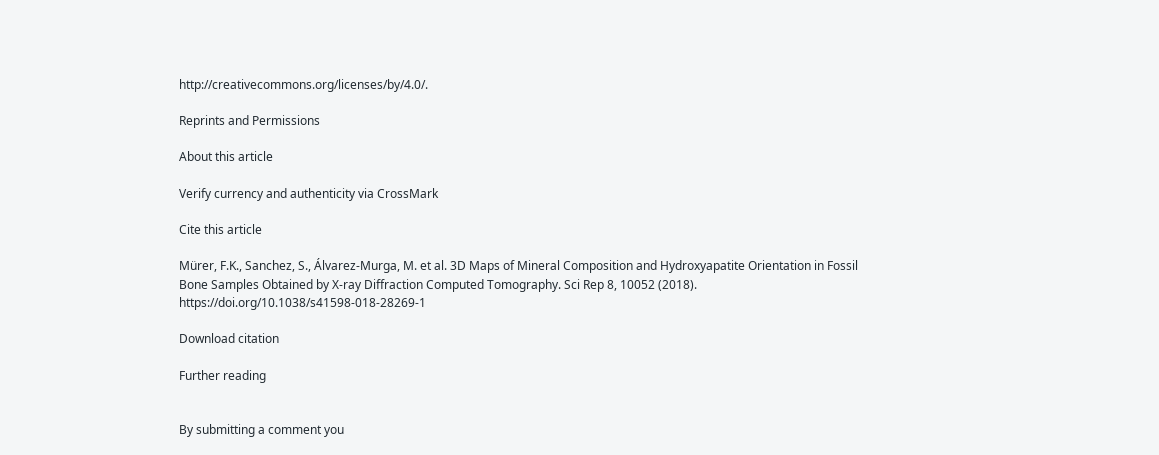http://creativecommons.org/licenses/by/4.0/.

Reprints and Permissions

About this article

Verify currency and authenticity via CrossMark

Cite this article

Mürer, F.K., Sanchez, S., Álvarez-Murga, M. et al. 3D Maps of Mineral Composition and Hydroxyapatite Orientation in Fossil Bone Samples Obtained by X-ray Diffraction Computed Tomography. Sci Rep 8, 10052 (2018). https://doi.org/10.1038/s41598-018-28269-1

Download citation

Further reading


By submitting a comment you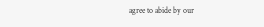agree to abide by our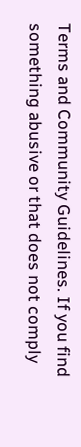Terms and Community Guidelines. If you find something abusive or that does not comply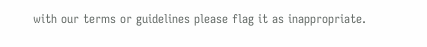with our terms or guidelines please flag it as inappropriate.